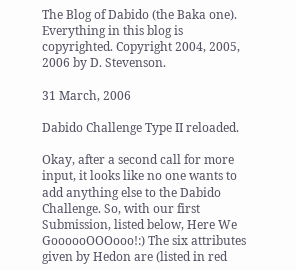The Blog of Dabido (the Baka one). Everything in this blog is copyrighted. Copyright 2004, 2005, 2006 by D. Stevenson.

31 March, 2006

Dabido Challenge Type II reloaded.

Okay, after a second call for more input, it looks like no one wants to add anything else to the Dabido Challenge. So, with our first Submission, listed below, Here We GoooooOOOooo!:) The six attributes given by Hedon are (listed in red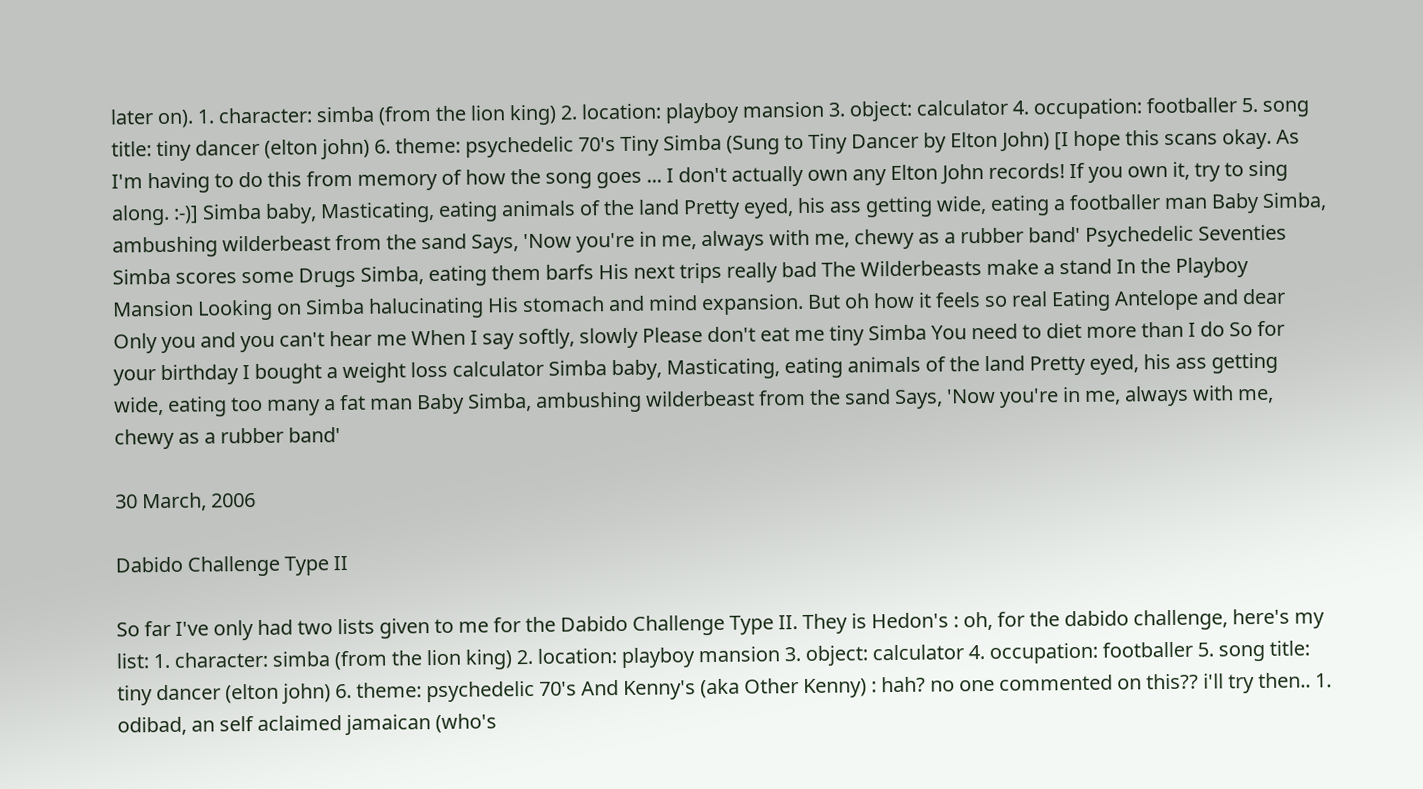later on). 1. character: simba (from the lion king) 2. location: playboy mansion 3. object: calculator 4. occupation: footballer 5. song title: tiny dancer (elton john) 6. theme: psychedelic 70's Tiny Simba (Sung to Tiny Dancer by Elton John) [I hope this scans okay. As I'm having to do this from memory of how the song goes ... I don't actually own any Elton John records! If you own it, try to sing along. :-)] Simba baby, Masticating, eating animals of the land Pretty eyed, his ass getting wide, eating a footballer man Baby Simba, ambushing wilderbeast from the sand Says, 'Now you're in me, always with me, chewy as a rubber band' Psychedelic Seventies Simba scores some Drugs Simba, eating them barfs His next trips really bad The Wilderbeasts make a stand In the Playboy Mansion Looking on Simba halucinating His stomach and mind expansion. But oh how it feels so real Eating Antelope and dear Only you and you can't hear me When I say softly, slowly Please don't eat me tiny Simba You need to diet more than I do So for your birthday I bought a weight loss calculator Simba baby, Masticating, eating animals of the land Pretty eyed, his ass getting wide, eating too many a fat man Baby Simba, ambushing wilderbeast from the sand Says, 'Now you're in me, always with me, chewy as a rubber band'

30 March, 2006

Dabido Challenge Type II

So far I've only had two lists given to me for the Dabido Challenge Type II. They is Hedon's : oh, for the dabido challenge, here's my list: 1. character: simba (from the lion king) 2. location: playboy mansion 3. object: calculator 4. occupation: footballer 5. song title: tiny dancer (elton john) 6. theme: psychedelic 70's And Kenny's (aka Other Kenny) : hah? no one commented on this?? i'll try then.. 1. odibad, an self aclaimed jamaican (who's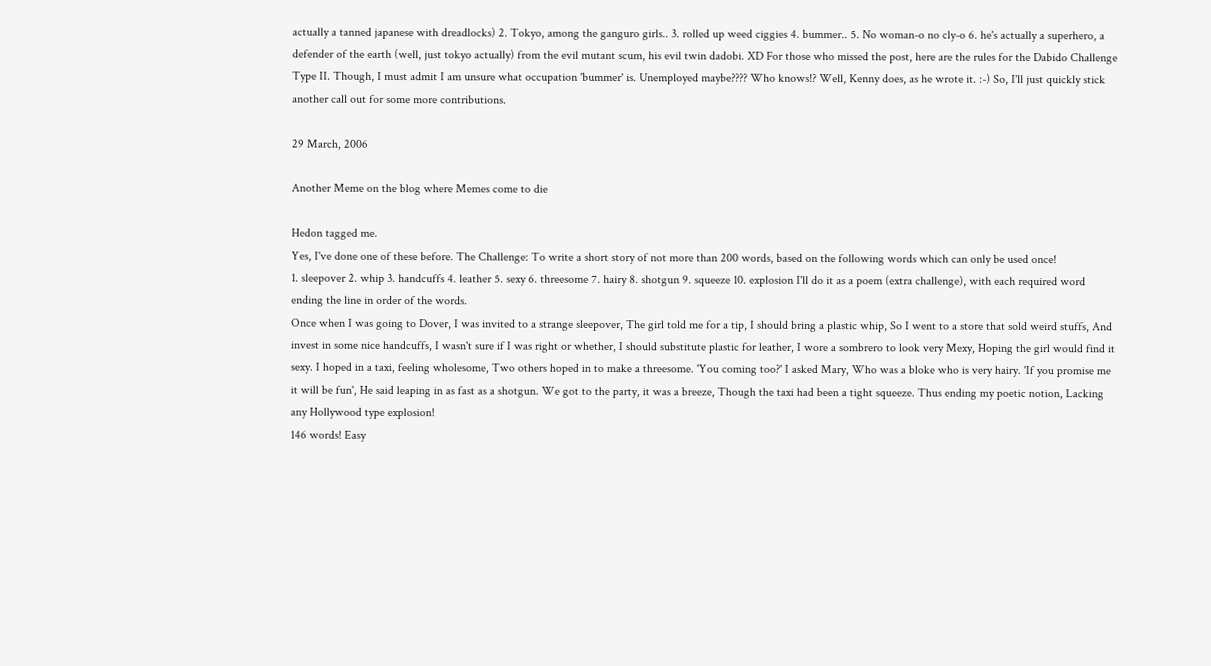actually a tanned japanese with dreadlocks) 2. Tokyo, among the ganguro girls.. 3. rolled up weed ciggies 4. bummer.. 5. No woman-o no cly-o 6. he's actually a superhero, a defender of the earth (well, just tokyo actually) from the evil mutant scum, his evil twin dadobi. XD For those who missed the post, here are the rules for the Dabido Challenge Type II. Though, I must admit I am unsure what occupation 'bummer' is. Unemployed maybe???? Who knows!? Well, Kenny does, as he wrote it. :-) So, I'll just quickly stick another call out for some more contributions.

29 March, 2006

Another Meme on the blog where Memes come to die

Hedon tagged me.
Yes, I've done one of these before. The Challenge: To write a short story of not more than 200 words, based on the following words which can only be used once!
1. sleepover 2. whip 3. handcuffs 4. leather 5. sexy 6. threesome 7. hairy 8. shotgun 9. squeeze 10. explosion I'll do it as a poem (extra challenge), with each required word ending the line in order of the words.
Once when I was going to Dover, I was invited to a strange sleepover, The girl told me for a tip, I should bring a plastic whip, So I went to a store that sold weird stuffs, And invest in some nice handcuffs, I wasn't sure if I was right or whether, I should substitute plastic for leather, I wore a sombrero to look very Mexy, Hoping the girl would find it sexy. I hoped in a taxi, feeling wholesome, Two others hoped in to make a threesome. 'You coming too?' I asked Mary, Who was a bloke who is very hairy. 'If you promise me it will be fun', He said leaping in as fast as a shotgun. We got to the party, it was a breeze, Though the taxi had been a tight squeeze. Thus ending my poetic notion, Lacking any Hollywood type explosion!
146 words! Easy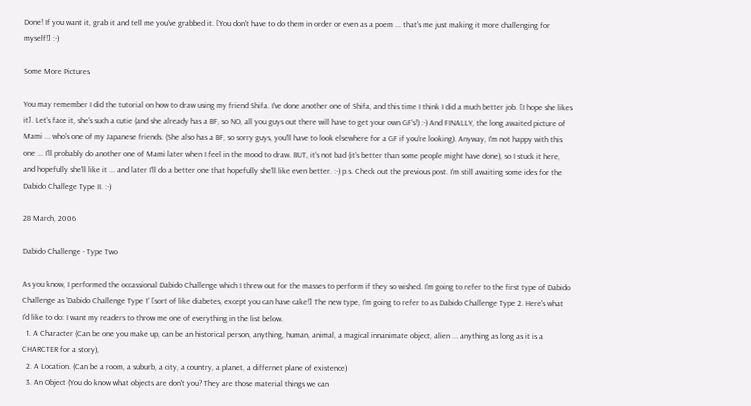Done! If you want it, grab it and tell me you've grabbed it. [You don't have to do them in order or even as a poem ... that's me just making it more challenging for myself!] :-)

Some More Pictures

You may remember I did the tutorial on how to draw using my friend Shifa. I've done another one of Shifa, and this time I think I did a much better job. [I hope she likes it]. Let's face it, she's such a cutie (and she already has a BF, so NO, all you guys out there will have to get your own GF's!) :-) And FINALLY, the long awaited picture of Mami ... who's one of my Japanese friends. (She also has a BF, so sorry guys, you'll have to look elsewhere for a GF if you're looking). Anyway, I'm not happy with this one ... I'll probably do another one of Mami later when I feel in the mood to draw. BUT, it's not bad (it's better than some people might have done), so I stuck it here, and hopefully she'll like it ... and later I'll do a better one that hopefully she'll like even better. :-) p.s. Check out the previous post. I'm still awaiting some ides for the Dabido Challege Type II. :-)

28 March, 2006

Dabido Challenge - Type Two

As you know, I performed the occassional Dabido Challenge which I threw out for the masses to perform if they so wished. I'm going to refer to the first type of Dabido Challenge as 'Dabido Challenge Type 1' [sort of like diabetes, except you can have cake!] The new type, I'm going to refer to as Dabido Challenge Type 2. Here's what I'd like to do: I want my readers to throw me one of everything in the list below.
  1. A Character (Can be one you make up, can be an historical person, anything, human, animal, a magical innanimate object, alien ... anything as long as it is a CHARCTER for a story),
  2. A Location. (Can be a room, a suburb, a city, a country, a planet, a differnet plane of existence)
  3. An Object (You do know what objects are don't you? They are those material things we can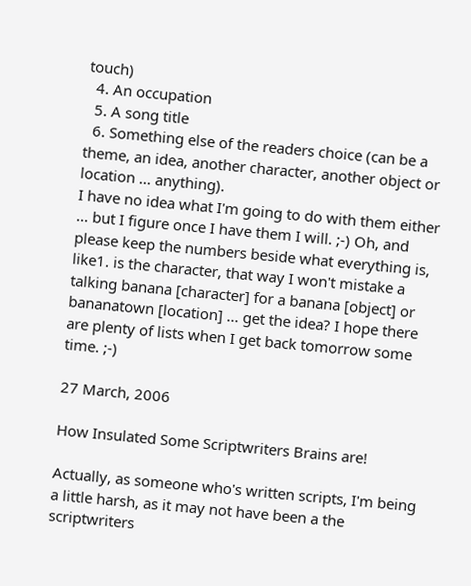touch)
  4. An occupation
  5. A song title
  6. Something else of the readers choice (can be a theme, an idea, another character, another object or location ... anything).
I have no idea what I'm going to do with them either ... but I figure once I have them I will. ;-) Oh, and please keep the numbers beside what everything is, like1. is the character, that way I won't mistake a talking banana [character] for a banana [object] or bananatown [location] ... get the idea? I hope there are plenty of lists when I get back tomorrow some time. ;-)

27 March, 2006

How Insulated Some Scriptwriters Brains are!

Actually, as someone who's written scripts, I'm being a little harsh, as it may not have been a the scriptwriters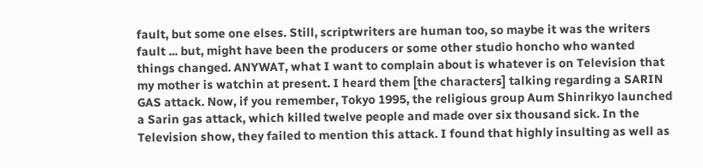fault, but some one elses. Still, scriptwriters are human too, so maybe it was the writers fault ... but, might have been the producers or some other studio honcho who wanted things changed. ANYWAT, what I want to complain about is whatever is on Television that my mother is watchin at present. I heard them [the characters] talking regarding a SARIN GAS attack. Now, if you remember, Tokyo 1995, the religious group Aum Shinrikyo launched a Sarin gas attack, which killed twelve people and made over six thousand sick. In the Television show, they failed to mention this attack. I found that highly insulting as well as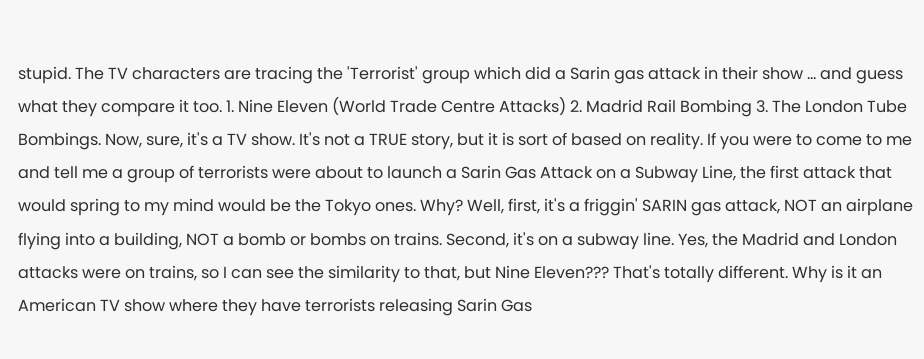stupid. The TV characters are tracing the 'Terrorist' group which did a Sarin gas attack in their show ... and guess what they compare it too. 1. Nine Eleven (World Trade Centre Attacks) 2. Madrid Rail Bombing 3. The London Tube Bombings. Now, sure, it's a TV show. It's not a TRUE story, but it is sort of based on reality. If you were to come to me and tell me a group of terrorists were about to launch a Sarin Gas Attack on a Subway Line, the first attack that would spring to my mind would be the Tokyo ones. Why? Well, first, it's a friggin' SARIN gas attack, NOT an airplane flying into a building, NOT a bomb or bombs on trains. Second, it's on a subway line. Yes, the Madrid and London attacks were on trains, so I can see the similarity to that, but Nine Eleven??? That's totally different. Why is it an American TV show where they have terrorists releasing Sarin Gas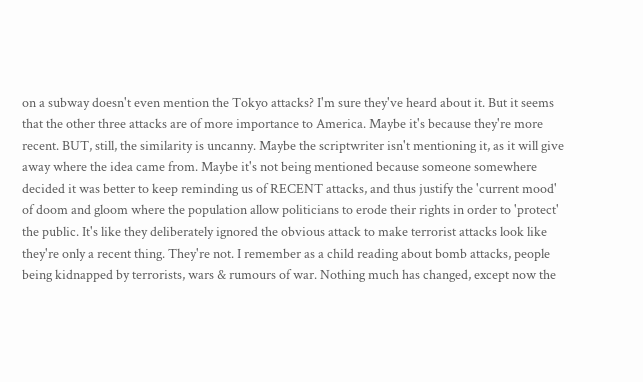on a subway doesn't even mention the Tokyo attacks? I'm sure they've heard about it. But it seems that the other three attacks are of more importance to America. Maybe it's because they're more recent. BUT, still, the similarity is uncanny. Maybe the scriptwriter isn't mentioning it, as it will give away where the idea came from. Maybe it's not being mentioned because someone somewhere decided it was better to keep reminding us of RECENT attacks, and thus justify the 'current mood' of doom and gloom where the population allow politicians to erode their rights in order to 'protect' the public. It's like they deliberately ignored the obvious attack to make terrorist attacks look like they're only a recent thing. They're not. I remember as a child reading about bomb attacks, people being kidnapped by terrorists, wars & rumours of war. Nothing much has changed, except now the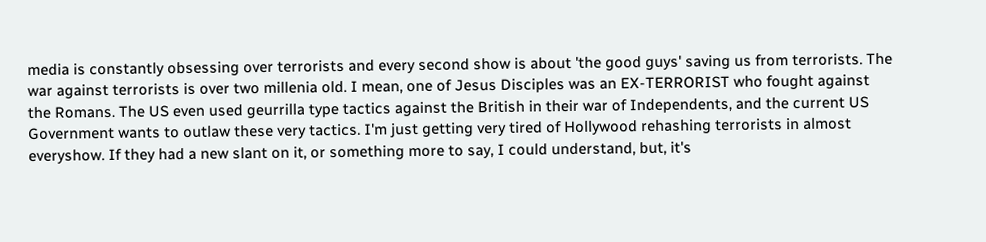media is constantly obsessing over terrorists and every second show is about 'the good guys' saving us from terrorists. The war against terrorists is over two millenia old. I mean, one of Jesus Disciples was an EX-TERRORIST who fought against the Romans. The US even used geurrilla type tactics against the British in their war of Independents, and the current US Government wants to outlaw these very tactics. I'm just getting very tired of Hollywood rehashing terrorists in almost everyshow. If they had a new slant on it, or something more to say, I could understand, but, it's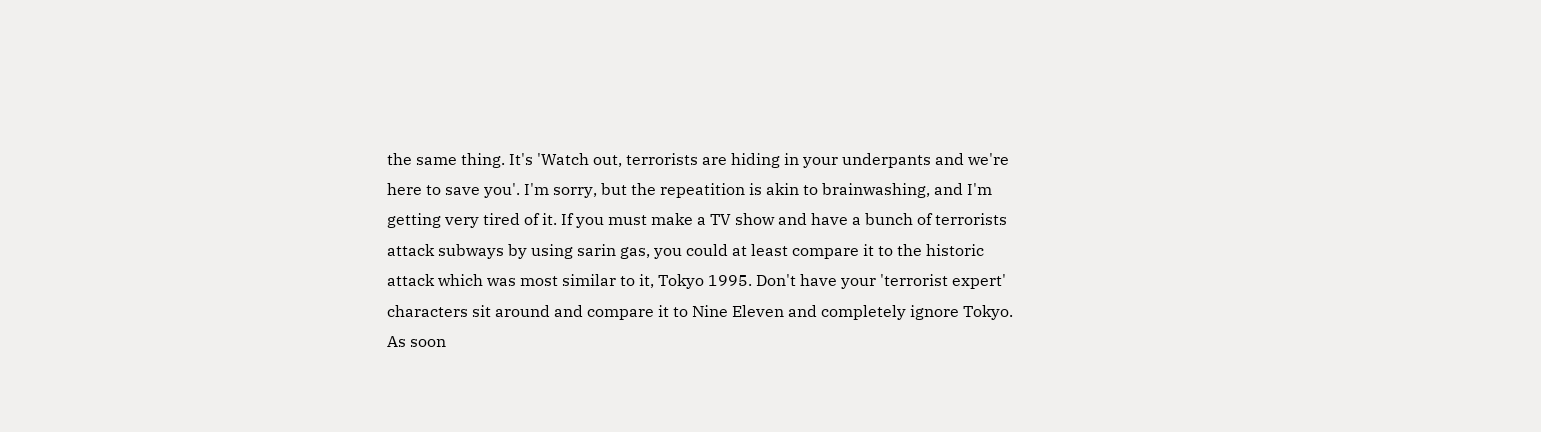the same thing. It's 'Watch out, terrorists are hiding in your underpants and we're here to save you'. I'm sorry, but the repeatition is akin to brainwashing, and I'm getting very tired of it. If you must make a TV show and have a bunch of terrorists attack subways by using sarin gas, you could at least compare it to the historic attack which was most similar to it, Tokyo 1995. Don't have your 'terrorist expert' characters sit around and compare it to Nine Eleven and completely ignore Tokyo. As soon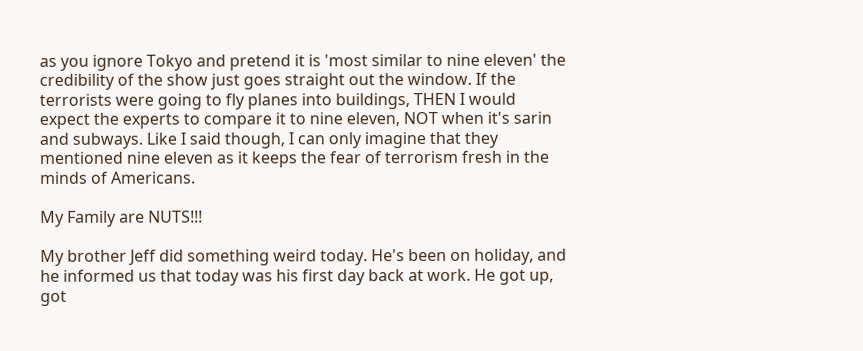as you ignore Tokyo and pretend it is 'most similar to nine eleven' the credibility of the show just goes straight out the window. If the terrorists were going to fly planes into buildings, THEN I would expect the experts to compare it to nine eleven, NOT when it's sarin and subways. Like I said though, I can only imagine that they mentioned nine eleven as it keeps the fear of terrorism fresh in the minds of Americans.

My Family are NUTS!!!

My brother Jeff did something weird today. He's been on holiday, and he informed us that today was his first day back at work. He got up, got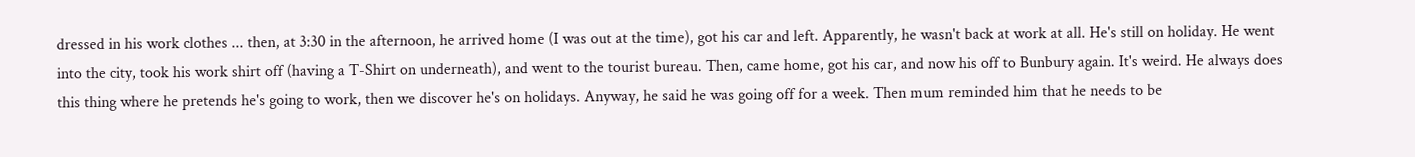dressed in his work clothes ... then, at 3:30 in the afternoon, he arrived home (I was out at the time), got his car and left. Apparently, he wasn't back at work at all. He's still on holiday. He went into the city, took his work shirt off (having a T-Shirt on underneath), and went to the tourist bureau. Then, came home, got his car, and now his off to Bunbury again. It's weird. He always does this thing where he pretends he's going to work, then we discover he's on holidays. Anyway, he said he was going off for a week. Then mum reminded him that he needs to be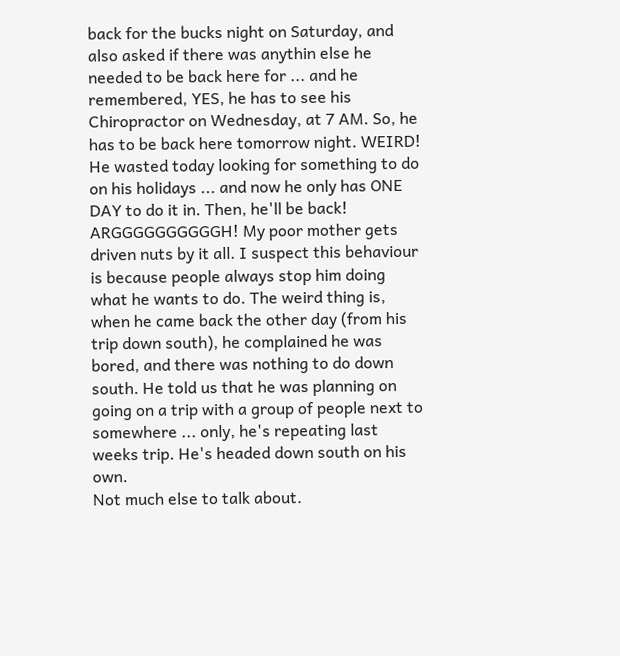back for the bucks night on Saturday, and also asked if there was anythin else he needed to be back here for ... and he remembered, YES, he has to see his Chiropractor on Wednesday, at 7 AM. So, he has to be back here tomorrow night. WEIRD! He wasted today looking for something to do on his holidays ... and now he only has ONE DAY to do it in. Then, he'll be back! ARGGGGGGGGGGH! My poor mother gets driven nuts by it all. I suspect this behaviour is because people always stop him doing what he wants to do. The weird thing is, when he came back the other day (from his trip down south), he complained he was bored, and there was nothing to do down south. He told us that he was planning on going on a trip with a group of people next to somewhere ... only, he's repeating last weeks trip. He's headed down south on his own.
Not much else to talk about.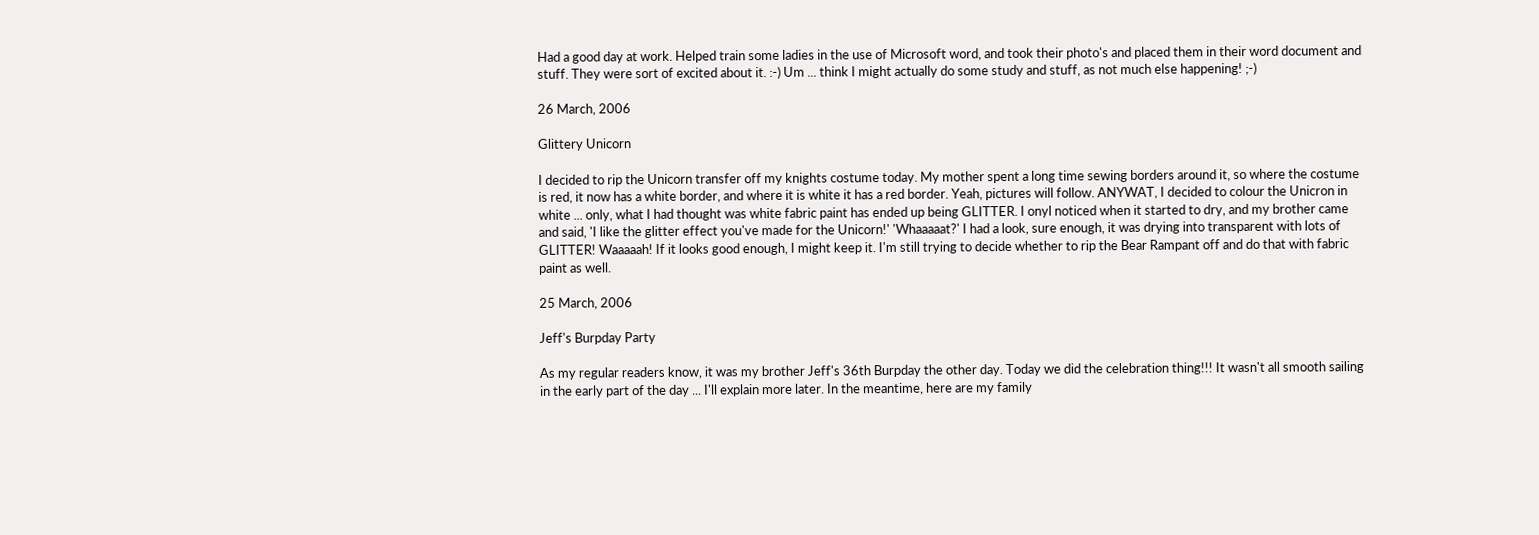Had a good day at work. Helped train some ladies in the use of Microsoft word, and took their photo's and placed them in their word document and stuff. They were sort of excited about it. :-) Um ... think I might actually do some study and stuff, as not much else happening! ;-)

26 March, 2006

Glittery Unicorn

I decided to rip the Unicorn transfer off my knights costume today. My mother spent a long time sewing borders around it, so where the costume is red, it now has a white border, and where it is white it has a red border. Yeah, pictures will follow. ANYWAT, I decided to colour the Unicron in white ... only, what I had thought was white fabric paint has ended up being GLITTER. I onyl noticed when it started to dry, and my brother came and said, 'I like the glitter effect you've made for the Unicorn!' 'Whaaaaat?' I had a look, sure enough, it was drying into transparent with lots of GLITTER! Waaaaah! If it looks good enough, I might keep it. I'm still trying to decide whether to rip the Bear Rampant off and do that with fabric paint as well.

25 March, 2006

Jeff's Burpday Party

As my regular readers know, it was my brother Jeff's 36th Burpday the other day. Today we did the celebration thing!!! It wasn't all smooth sailing in the early part of the day ... I'll explain more later. In the meantime, here are my family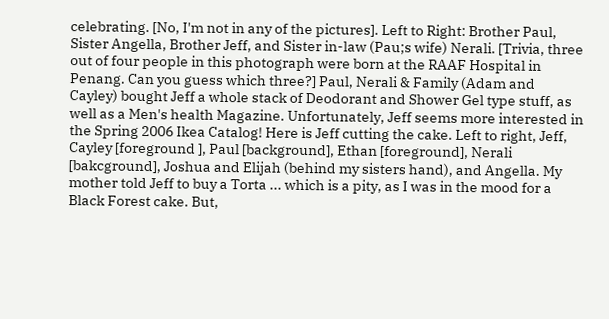celebrating. [No, I'm not in any of the pictures]. Left to Right: Brother Paul, Sister Angella, Brother Jeff, and Sister in-law (Pau;s wife) Nerali. [Trivia, three out of four people in this photograph were born at the RAAF Hospital in Penang. Can you guess which three?] Paul, Nerali & Family (Adam and Cayley) bought Jeff a whole stack of Deodorant and Shower Gel type stuff, as well as a Men's health Magazine. Unfortunately, Jeff seems more interested in the Spring 2006 Ikea Catalog! Here is Jeff cutting the cake. Left to right, Jeff, Cayley [foreground ], Paul [background], Ethan [foreground], Nerali [bakcground], Joshua and Elijah (behind my sisters hand), and Angella. My mother told Jeff to buy a Torta ... which is a pity, as I was in the mood for a Black Forest cake. But,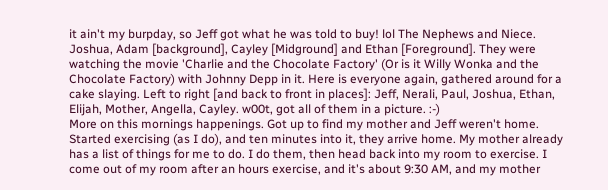it ain't my burpday, so Jeff got what he was told to buy! lol The Nephews and Niece. Joshua, Adam [background], Cayley [Midground] and Ethan [Foreground]. They were watching the movie 'Charlie and the Chocolate Factory' (Or is it Willy Wonka and the Chocolate Factory) with Johnny Depp in it. Here is everyone again, gathered around for a cake slaying. Left to right [and back to front in places]: Jeff, Nerali, Paul, Joshua, Ethan, Elijah, Mother, Angella, Cayley. w00t, got all of them in a picture. :-)
More on this mornings happenings. Got up to find my mother and Jeff weren't home. Started exercising (as I do), and ten minutes into it, they arrive home. My mother already has a list of things for me to do. I do them, then head back into my room to exercise. I come out of my room after an hours exercise, and it's about 9:30 AM, and my mother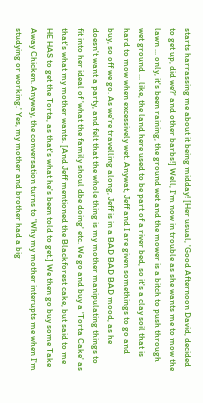starts harrassing me about it being midday! [Her usual, 'Good Afternoon David, decided to get up, did we?' and other barbs!] Well, I'm now in trouble as she wants me to mow the lawn ... only, it's been raining, the ground wet and the mower is a bitch to push through wet ground ... like, the land here used to be part of a river bed, so it's a clay soil that is hard to mow when excessively wet. Anywat, Jeff and I are given somethings to go and buy, so off we go. As we're travelling along, Jeff is in a BAD BAD BAD mood, as he doesn't want a party, and felt that the whole thing is my mother manipulating things to fit into her ideal of 'what the family shoul dbe doing' etc. We go and buy a 'Torta Cake' as that's what my mother wants. [And Jeff mentioned the Blackforest cake, but said to me HE HAS to get the Torta, as that's what he's been told to get.] We then go buy some Take Away Chicken. Anyway, the conversation turns to 'Why my mother interupts me when I'm studying or working.' Yes, my mother and brother had a big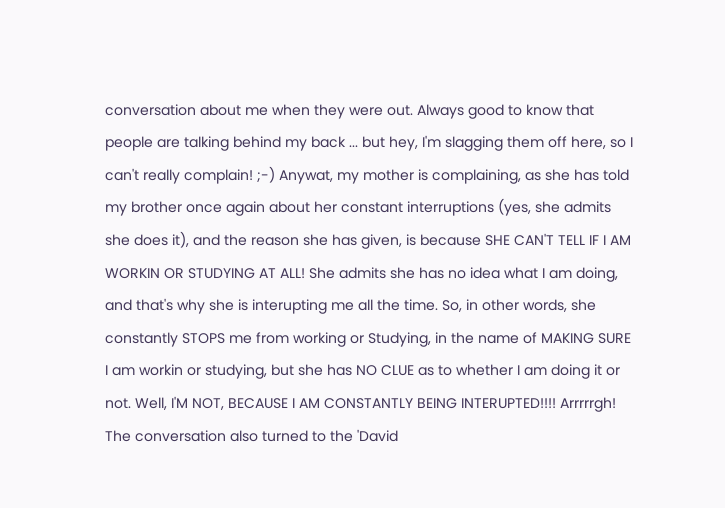conversation about me when they were out. Always good to know that people are talking behind my back ... but hey, I'm slagging them off here, so I can't really complain! ;-) Anywat, my mother is complaining, as she has told my brother once again about her constant interruptions (yes, she admits she does it), and the reason she has given, is because SHE CAN'T TELL IF I AM WORKIN OR STUDYING AT ALL! She admits she has no idea what I am doing, and that's why she is interupting me all the time. So, in other words, she constantly STOPS me from working or Studying, in the name of MAKING SURE I am workin or studying, but she has NO CLUE as to whether I am doing it or not. Well, I'M NOT, BECAUSE I AM CONSTANTLY BEING INTERUPTED!!!! Arrrrrgh! The conversation also turned to the 'David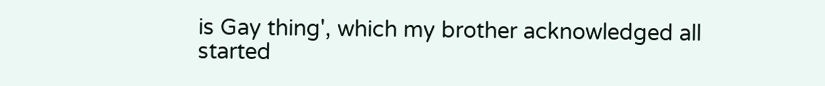is Gay thing', which my brother acknowledged all started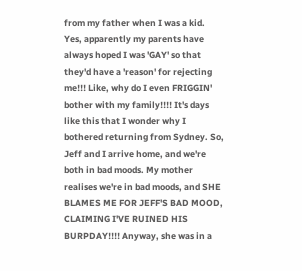from my father when I was a kid. Yes, apparently my parents have always hoped I was 'GAY' so that they'd have a 'reason' for rejecting me!!! Like, why do I even FRIGGIN' bother with my family!!!! It's days like this that I wonder why I bothered returning from Sydney. So, Jeff and I arrive home, and we're both in bad moods. My mother realises we're in bad moods, and SHE BLAMES ME FOR JEFF'S BAD MOOD, CLAIMING I'VE RUINED HIS BURPDAY!!!! Anyway, she was in a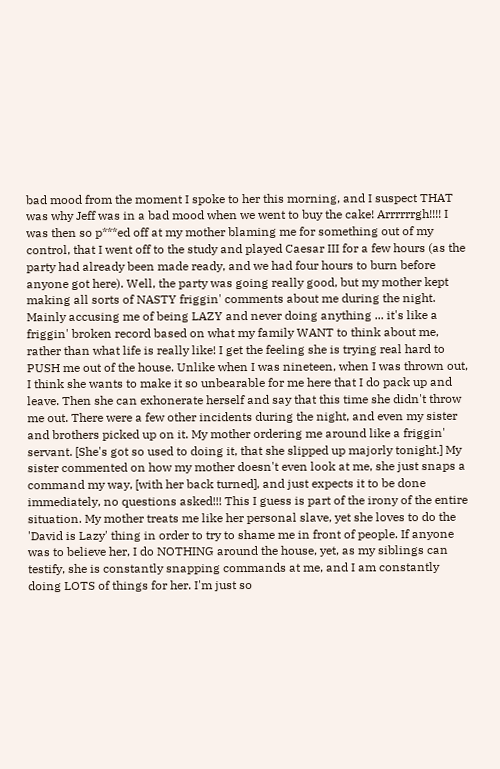bad mood from the moment I spoke to her this morning, and I suspect THAT was why Jeff was in a bad mood when we went to buy the cake! Arrrrrrgh!!!! I was then so p***ed off at my mother blaming me for something out of my control, that I went off to the study and played Caesar III for a few hours (as the party had already been made ready, and we had four hours to burn before anyone got here). Well, the party was going really good, but my mother kept making all sorts of NASTY friggin' comments about me during the night. Mainly accusing me of being LAZY and never doing anything ... it's like a friggin' broken record based on what my family WANT to think about me, rather than what life is really like! I get the feeling she is trying real hard to PUSH me out of the house. Unlike when I was nineteen, when I was thrown out, I think she wants to make it so unbearable for me here that I do pack up and leave. Then she can exhonerate herself and say that this time she didn't throw me out. There were a few other incidents during the night, and even my sister and brothers picked up on it. My mother ordering me around like a friggin' servant. [She's got so used to doing it, that she slipped up majorly tonight.] My sister commented on how my mother doesn't even look at me, she just snaps a command my way, [with her back turned], and just expects it to be done immediately, no questions asked!!! This I guess is part of the irony of the entire situation. My mother treats me like her personal slave, yet she loves to do the 'David is Lazy' thing in order to try to shame me in front of people. If anyone was to believe her, I do NOTHING around the house, yet, as my siblings can testify, she is constantly snapping commands at me, and I am constantly doing LOTS of things for her. I'm just so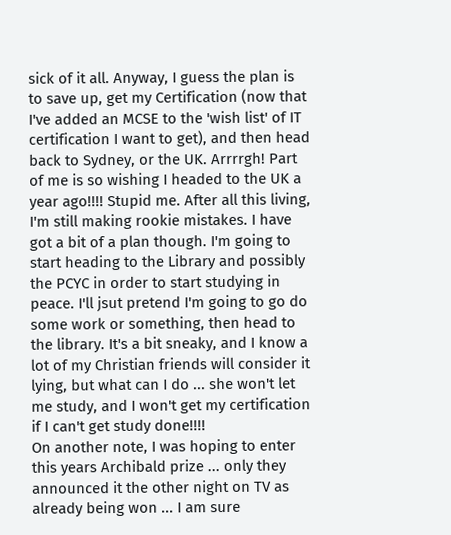sick of it all. Anyway, I guess the plan is to save up, get my Certification (now that I've added an MCSE to the 'wish list' of IT certification I want to get), and then head back to Sydney, or the UK. Arrrrgh! Part of me is so wishing I headed to the UK a year ago!!!! Stupid me. After all this living, I'm still making rookie mistakes. I have got a bit of a plan though. I'm going to start heading to the Library and possibly the PCYC in order to start studying in peace. I'll jsut pretend I'm going to go do some work or something, then head to the library. It's a bit sneaky, and I know a lot of my Christian friends will consider it lying, but what can I do ... she won't let me study, and I won't get my certification if I can't get study done!!!!
On another note, I was hoping to enter this years Archibald prize ... only they announced it the other night on TV as already being won ... I am sure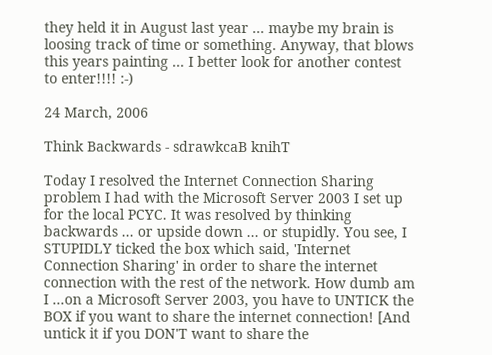they held it in August last year ... maybe my brain is loosing track of time or something. Anyway, that blows this years painting ... I better look for another contest to enter!!!! :-)

24 March, 2006

Think Backwards - sdrawkcaB knihT

Today I resolved the Internet Connection Sharing problem I had with the Microsoft Server 2003 I set up for the local PCYC. It was resolved by thinking backwards ... or upside down ... or stupidly. You see, I STUPIDLY ticked the box which said, 'Internet Connection Sharing' in order to share the internet connection with the rest of the network. How dumb am I ...on a Microsoft Server 2003, you have to UNTICK the BOX if you want to share the internet connection! [And untick it if you DON'T want to share the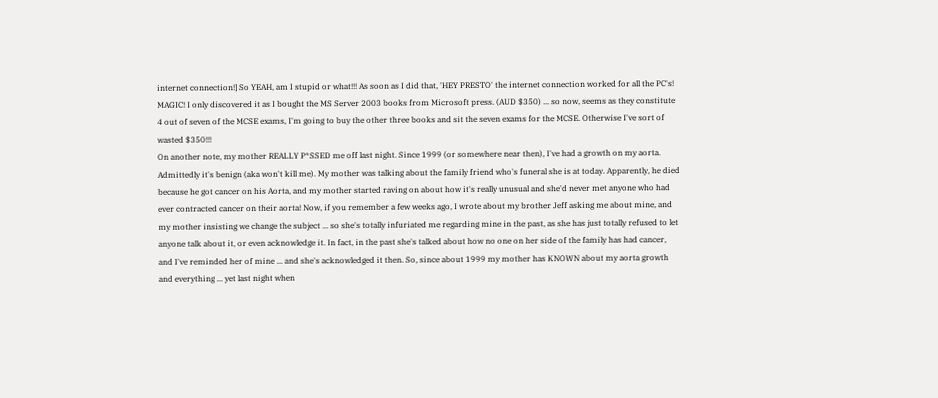internet connection!] So YEAH, am I stupid or what!!! As soon as I did that, 'HEY PRESTO' the internet connection worked for all the PC's! MAGIC! I only discovered it as I bought the MS Server 2003 books from Microsoft press. (AUD $350) ... so now, seems as they constitute 4 out of seven of the MCSE exams, I'm going to buy the other three books and sit the seven exams for the MCSE. Otherwise I've sort of wasted $350!!!
On another note, my mother REALLY P*SSED me off last night. Since 1999 (or somewhere near then), I've had a growth on my aorta. Admittedly it's benign (aka won't kill me). My mother was talking about the family friend who's funeral she is at today. Apparently, he died because he got cancer on his Aorta, and my mother started raving on about how it's really unusual and she'd never met anyone who had ever contracted cancer on their aorta! Now, if you remember a few weeks ago, I wrote about my brother Jeff asking me about mine, and my mother insisting we change the subject ... so she's totally infuriated me regarding mine in the past, as she has just totally refused to let anyone talk about it, or even acknowledge it. In fact, in the past she's talked about how no one on her side of the family has had cancer, and I've reminded her of mine ... and she's acknowledged it then. So, since about 1999 my mother has KNOWN about my aorta growth and everything ... yet last night when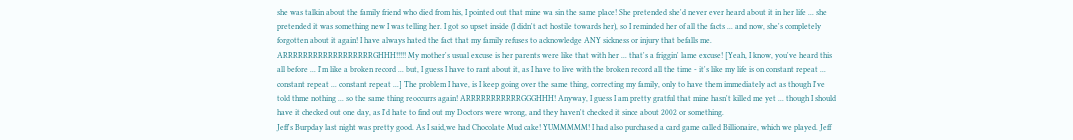she was talkin about the family friend who died from his, I pointed out that mine wa sin the same place! She pretended she'd never ever heard about it in her life ... she pretended it was something new I was telling her. I got so upset inside (I didn't act hostile towards her), so I reminded her of all the facts ... and now, she's completely forgotten about it again! I have always hated the fact that my family refuses to acknowledge ANY sickness or injury that befalls me. ARRRRRRRRRRRRRRRRRRGHHH!!!!! My mother's usual excuse is her parents were like that with her ... that's a friggin' lame excuse! [Yeah, I know, you've heard this all before ... I'm like a broken record ... but, I guess I have to rant about it, as I have to live with the broken record all the time - it's like my life is on constant repeat ... constant repeat ... constant repeat ...] The problem I have, is I keep going over the same thing, correcting my family, only to have them immediately act as though I've told thme nothing ... so the same thing reoccurrs again! ARRRRRRRRRRRGGGHHH! Anyway, I guess I am pretty gratful that mine hasn't killed me yet ... though I should have it checked out one day, as I'd hate to find out my Doctors were wrong, and they haven't checked it since about 2002 or something.
Jeff's Burpday last night was pretty good. As I said,we had Chocolate Mud cake! YUMMMMM! I had also purchased a card game called Billionaire, which we played. Jeff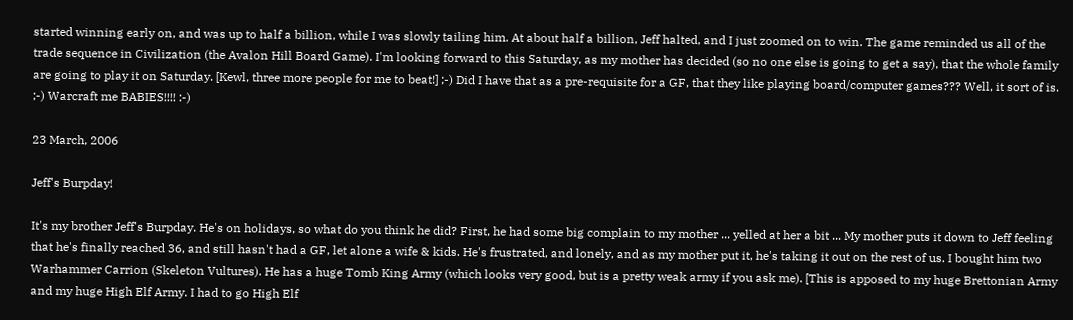started winning early on, and was up to half a billion, while I was slowly tailing him. At about half a billion, Jeff halted, and I just zoomed on to win. The game reminded us all of the trade sequence in Civilization (the Avalon Hill Board Game). I'm looking forward to this Saturday, as my mother has decided (so no one else is going to get a say), that the whole family are going to play it on Saturday. [Kewl, three more people for me to beat!] ;-) Did I have that as a pre-requisite for a GF, that they like playing board/computer games??? Well, it sort of is. ;-) Warcraft me BABIES!!!! :-)

23 March, 2006

Jeff's Burpday!

It's my brother Jeff's Burpday. He's on holidays, so what do you think he did? First, he had some big complain to my mother ... yelled at her a bit ... My mother puts it down to Jeff feeling that he's finally reached 36, and still hasn't had a GF, let alone a wife & kids. He's frustrated, and lonely, and as my mother put it, he's taking it out on the rest of us. I bought him two Warhammer Carrion (Skeleton Vultures). He has a huge Tomb King Army (which looks very good, but is a pretty weak army if you ask me). [This is apposed to my huge Brettonian Army and my huge High Elf Army. I had to go High Elf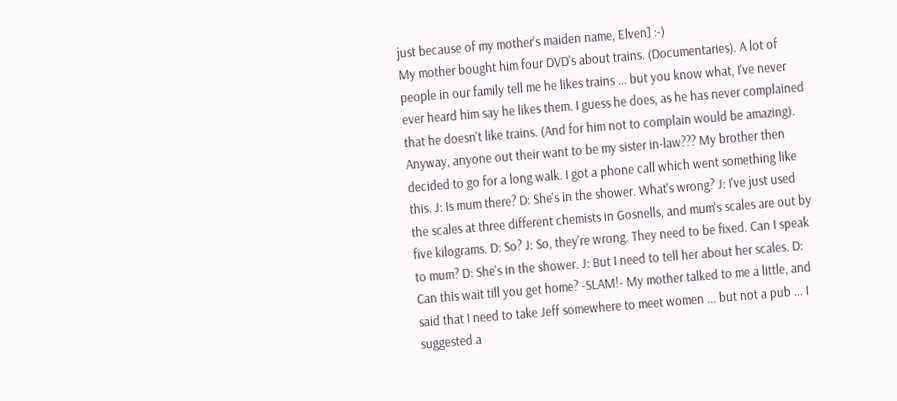just because of my mother's maiden name, Elven] :-)
My mother bought him four DVD's about trains. (Documentaries). A lot of people in our family tell me he likes trains ... but you know what, I've never ever heard him say he likes them. I guess he does, as he has never complained that he doesn't like trains. (And for him not to complain would be amazing). Anyway, anyone out their want to be my sister in-law??? My brother then decided to go for a long walk. I got a phone call which went something like this. J: Is mum there? D: She's in the shower. What's wrong? J: I've just used the scales at three different chemists in Gosnells, and mum's scales are out by five kilograms. D: So? J: So, they're wrong. They need to be fixed. Can I speak to mum? D: She's in the shower. J: But I need to tell her about her scales. D: Can this wait till you get home? -SLAM!- My mother talked to me a little, and said that I need to take Jeff somewhere to meet women ... but not a pub ... I suggested a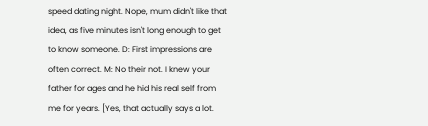speed dating night. Nope, mum didn't like that idea, as five minutes isn't long enough to get to know someone. D: First impressions are often correct. M: No their not. I knew your father for ages and he hid his real self from me for years. [Yes, that actually says a lot.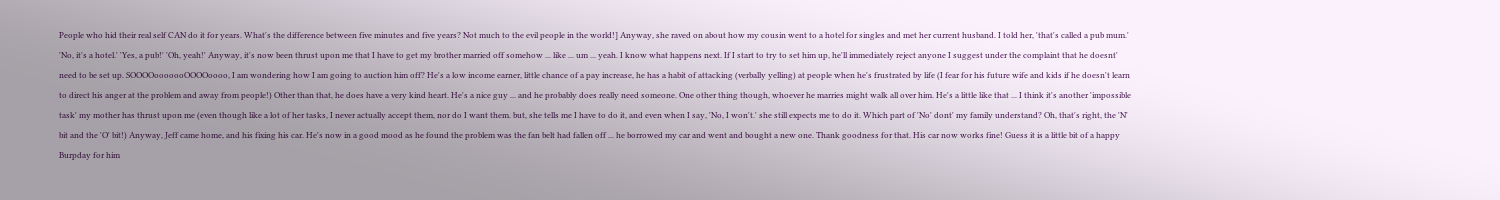People who hid their real self CAN do it for years. What's the difference between five minutes and five years? Not much to the evil people in the world!] Anyway, she raved on about how my cousin went to a hotel for singles and met her current husband. I told her, 'that's called a pub mum.' 'No, it's a hotel.' 'Yes, a pub!' 'Oh, yeah!' Anyway, it's now been thrust upon me that I have to get my brother married off somehow ... like ... um ... yeah. I know what happens next. If I start to try to set him up, he'll immediately reject anyone I suggest under the complaint that he doesnt' need to be set up. SOOOOooooooOOOOoooo, I am wondering how I am going to auction him off? He's a low income earner, little chance of a pay increase, he has a habit of attacking (verbally yelling) at people when he's frustrated by life (I fear for his future wife and kids if he doesn't learn to direct his anger at the problem and away from people!) Other than that, he does have a very kind heart. He's a nice guy ... and he probably does really need someone. One other thing though, whoever he marries might walk all over him. He's a little like that ... I think it's another 'impossible task' my mother has thrust upon me (even though like a lot of her tasks, I never actually accept them, nor do I want them. but, she tells me I have to do it, and even when I say, 'No, I won't.' she still expects me to do it. Which part of 'No' dont' my family understand? Oh, that's right, the 'N' bit and the 'O' bit!) Anyway, Jeff came home, and his fixing his car. He's now in a good mood as he found the problem was the fan belt had fallen off ... he borrowed my car and went and bought a new one. Thank goodness for that. His car now works fine! Guess it is a little bit of a happy Burpday for him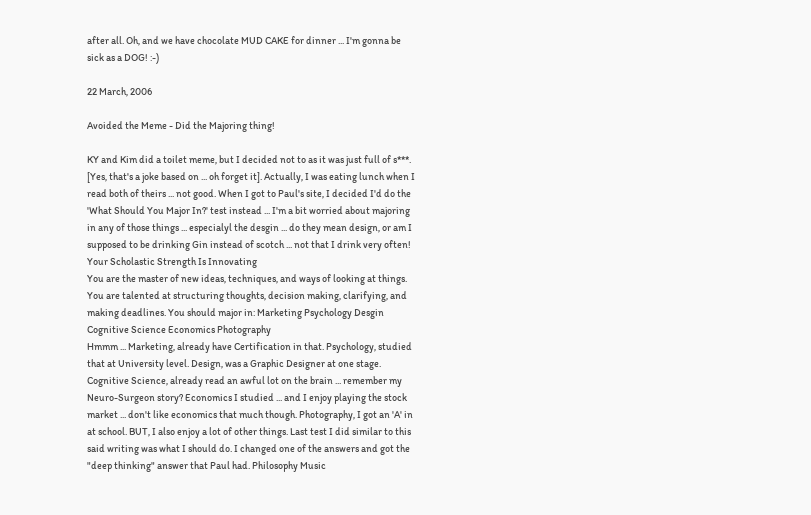after all. Oh, and we have chocolate MUD CAKE for dinner ... I'm gonna be sick as a DOG! :-)

22 March, 2006

Avoided the Meme - Did the Majoring thing!

KY and Kim did a toilet meme, but I decided not to as it was just full of s***. [Yes, that's a joke based on ... oh forget it]. Actually, I was eating lunch when I read both of theirs ... not good. When I got to Paul's site, I decided I'd do the 'What Should You Major In?' test instead ... I'm a bit worried about majoring in any of those things ... especialyl the desgin ... do they mean design, or am I supposed to be drinking Gin instead of scotch ... not that I drink very often!
Your Scholastic Strength Is Innovating
You are the master of new ideas, techniques, and ways of looking at things. You are talented at structuring thoughts, decision making, clarifying, and making deadlines. You should major in: Marketing Psychology Desgin Cognitive Science Economics Photography
Hmmm ... Marketing, already have Certification in that. Psychology, studied that at University level. Design, was a Graphic Designer at one stage. Cognitive Science, already read an awful lot on the brain ... remember my Neuro-Surgeon story? Economics I studied ... and I enjoy playing the stock market ... don't like economics that much though. Photography, I got an 'A' in at school. BUT, I also enjoy a lot of other things. Last test I did similar to this said writing was what I should do. I changed one of the answers and got the "deep thinking" answer that Paul had. Philosophy Music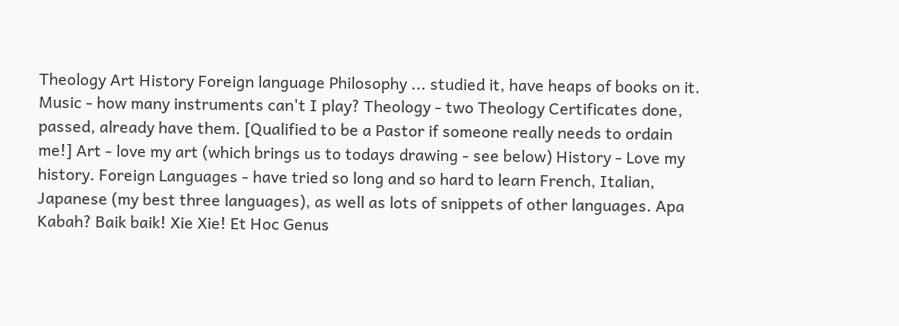Theology Art History Foreign language Philosophy ... studied it, have heaps of books on it. Music - how many instruments can't I play? Theology - two Theology Certificates done, passed, already have them. [Qualified to be a Pastor if someone really needs to ordain me!] Art - love my art (which brings us to todays drawing - see below) History - Love my history. Foreign Languages - have tried so long and so hard to learn French, Italian, Japanese (my best three languages), as well as lots of snippets of other languages. Apa Kabah? Baik baik! Xie Xie! Et Hoc Genus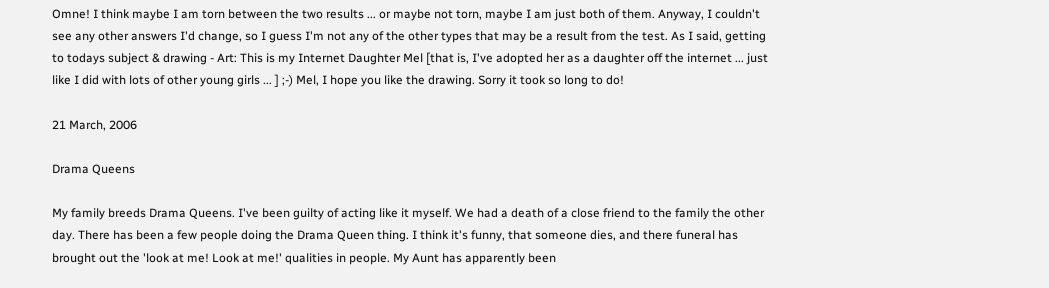Omne! I think maybe I am torn between the two results ... or maybe not torn, maybe I am just both of them. Anyway, I couldn't see any other answers I'd change, so I guess I'm not any of the other types that may be a result from the test. As I said, getting to todays subject & drawing - Art: This is my Internet Daughter Mel [that is, I've adopted her as a daughter off the internet ... just like I did with lots of other young girls ... ] ;-) Mel, I hope you like the drawing. Sorry it took so long to do!

21 March, 2006

Drama Queens

My family breeds Drama Queens. I've been guilty of acting like it myself. We had a death of a close friend to the family the other day. There has been a few people doing the Drama Queen thing. I think it's funny, that someone dies, and there funeral has brought out the 'look at me! Look at me!' qualities in people. My Aunt has apparently been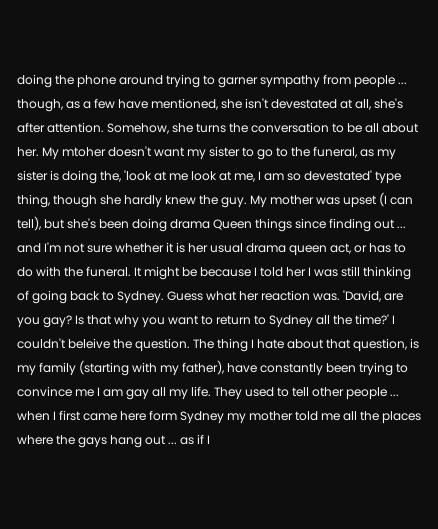doing the phone around trying to garner sympathy from people ... though, as a few have mentioned, she isn't devestated at all, she's after attention. Somehow, she turns the conversation to be all about her. My mtoher doesn't want my sister to go to the funeral, as my sister is doing the, 'look at me look at me, I am so devestated' type thing, though she hardly knew the guy. My mother was upset (I can tell), but she's been doing drama Queen things since finding out ... and I'm not sure whether it is her usual drama queen act, or has to do with the funeral. It might be because I told her I was still thinking of going back to Sydney. Guess what her reaction was. 'David, are you gay? Is that why you want to return to Sydney all the time?' I couldn't beleive the question. The thing I hate about that question, is my family (starting with my father), have constantly been trying to convince me I am gay all my life. They used to tell other people ... when I first came here form Sydney my mother told me all the places where the gays hang out ... as if I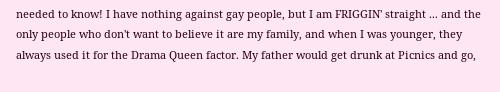needed to know! I have nothing against gay people, but I am FRIGGIN' straight ... and the only people who don't want to believe it are my family, and when I was younger, they always used it for the Drama Queen factor. My father would get drunk at Picnics and go,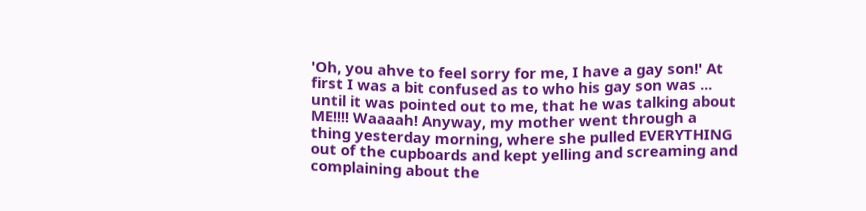'Oh, you ahve to feel sorry for me, I have a gay son!' At first I was a bit confused as to who his gay son was ... until it was pointed out to me, that he was talking about ME!!!! Waaaah! Anyway, my mother went through a thing yesterday morning, where she pulled EVERYTHING out of the cupboards and kept yelling and screaming and complaining about the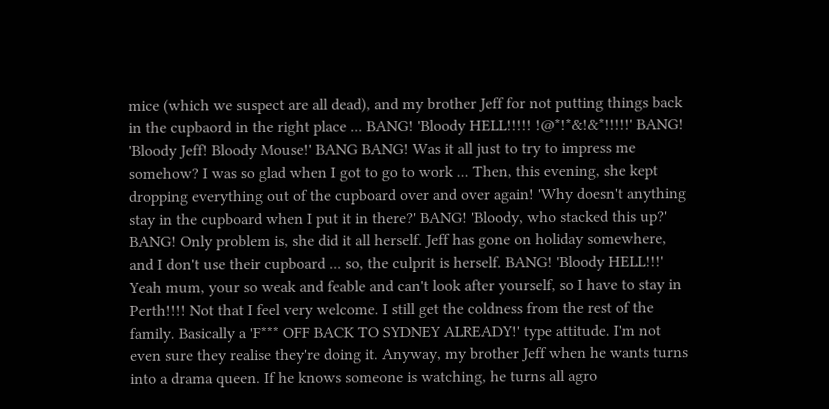mice (which we suspect are all dead), and my brother Jeff for not putting things back in the cupbaord in the right place ... BANG! 'Bloody HELL!!!!! !@*!*&!&*!!!!!' BANG! 'Bloody Jeff! Bloody Mouse!' BANG BANG! Was it all just to try to impress me somehow? I was so glad when I got to go to work ... Then, this evening, she kept dropping everything out of the cupboard over and over again! 'Why doesn't anything stay in the cupboard when I put it in there?' BANG! 'Bloody, who stacked this up?' BANG! Only problem is, she did it all herself. Jeff has gone on holiday somewhere, and I don't use their cupboard ... so, the culprit is herself. BANG! 'Bloody HELL!!!' Yeah mum, your so weak and feable and can't look after yourself, so I have to stay in Perth!!!! Not that I feel very welcome. I still get the coldness from the rest of the family. Basically a 'F*** OFF BACK TO SYDNEY ALREADY!' type attitude. I'm not even sure they realise they're doing it. Anyway, my brother Jeff when he wants turns into a drama queen. If he knows someone is watching, he turns all agro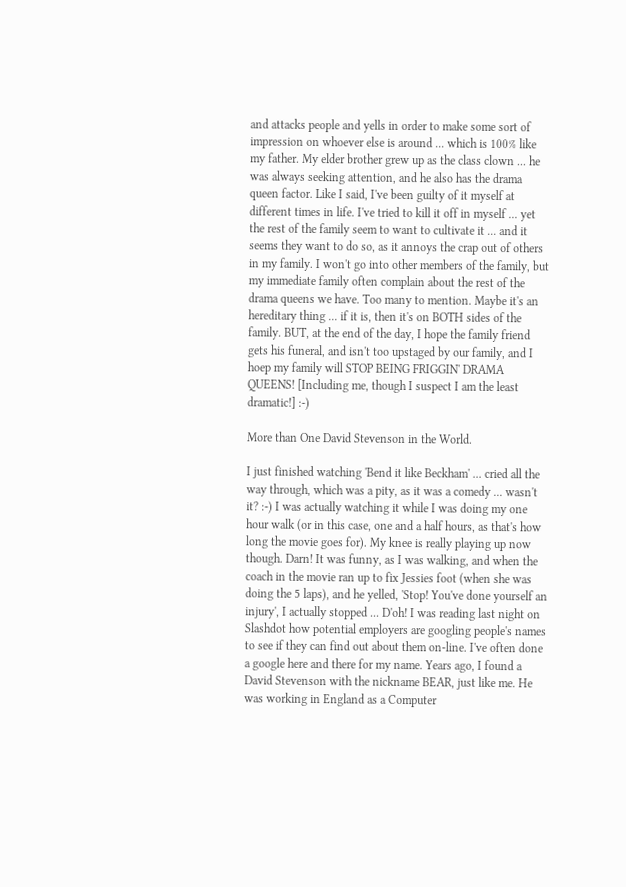and attacks people and yells in order to make some sort of impression on whoever else is around ... which is 100% like my father. My elder brother grew up as the class clown ... he was always seeking attention, and he also has the drama queen factor. Like I said, I've been guilty of it myself at different times in life. I've tried to kill it off in myself ... yet the rest of the family seem to want to cultivate it ... and it seems they want to do so, as it annoys the crap out of others in my family. I won't go into other members of the family, but my immediate family often complain about the rest of the drama queens we have. Too many to mention. Maybe it's an hereditary thing ... if it is, then it's on BOTH sides of the family. BUT, at the end of the day, I hope the family friend gets his funeral, and isn't too upstaged by our family, and I hoep my family will STOP BEING FRIGGIN' DRAMA QUEENS! [Including me, though I suspect I am the least dramatic!] :-)

More than One David Stevenson in the World.

I just finished watching 'Bend it like Beckham' ... cried all the way through, which was a pity, as it was a comedy ... wasn't it? :-) I was actually watching it while I was doing my one hour walk (or in this case, one and a half hours, as that's how long the movie goes for). My knee is really playing up now though. Darn! It was funny, as I was walking, and when the coach in the movie ran up to fix Jessies foot (when she was doing the 5 laps), and he yelled, 'Stop! You've done yourself an injury', I actually stopped ... D'oh! I was reading last night on Slashdot how potential employers are googling people's names to see if they can find out about them on-line. I've often done a google here and there for my name. Years ago, I found a David Stevenson with the nickname BEAR, just like me. He was working in England as a Computer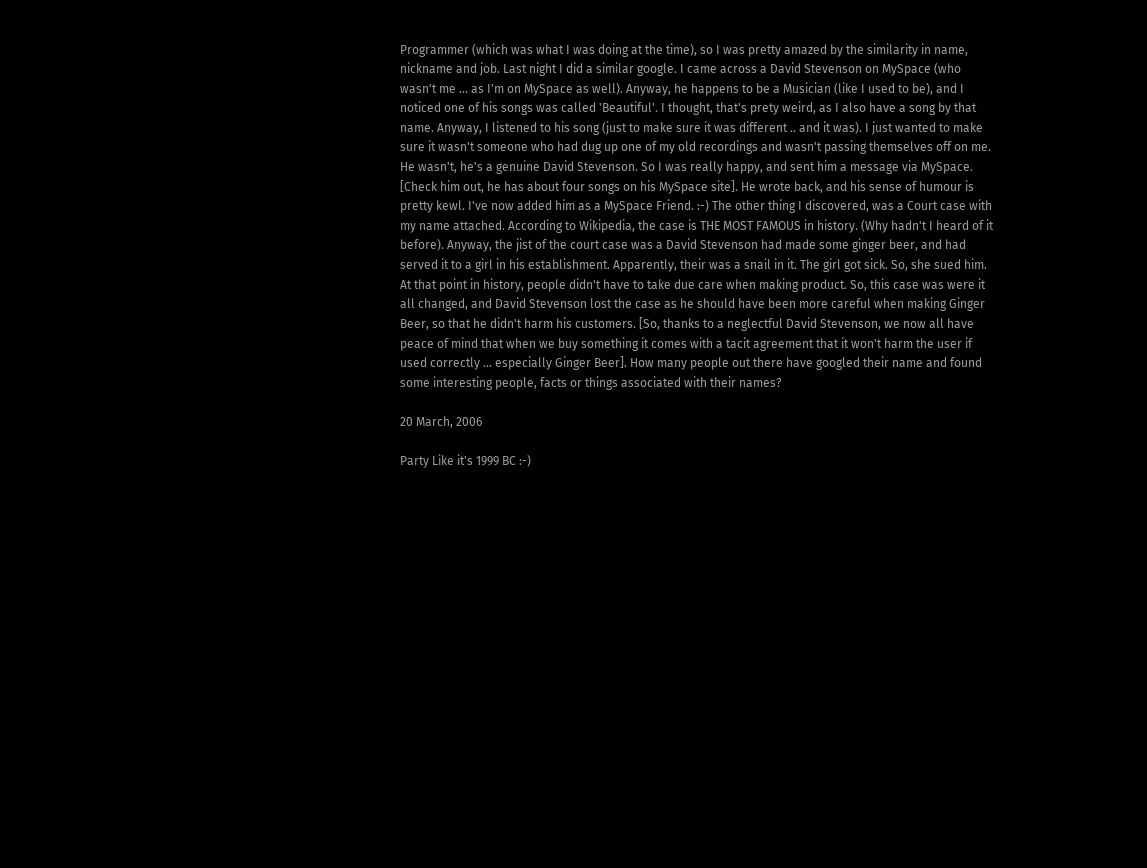Programmer (which was what I was doing at the time), so I was pretty amazed by the similarity in name, nickname and job. Last night I did a similar google. I came across a David Stevenson on MySpace (who wasn't me ... as I'm on MySpace as well). Anyway, he happens to be a Musician (like I used to be), and I noticed one of his songs was called 'Beautiful'. I thought, that's prety weird, as I also have a song by that name. Anyway, I listened to his song (just to make sure it was different .. and it was). I just wanted to make sure it wasn't someone who had dug up one of my old recordings and wasn't passing themselves off on me. He wasn't, he's a genuine David Stevenson. So I was really happy, and sent him a message via MySpace. [Check him out, he has about four songs on his MySpace site]. He wrote back, and his sense of humour is pretty kewl. I've now added him as a MySpace Friend. :-) The other thing I discovered, was a Court case with my name attached. According to Wikipedia, the case is THE MOST FAMOUS in history. (Why hadn't I heard of it before). Anyway, the jist of the court case was a David Stevenson had made some ginger beer, and had served it to a girl in his establishment. Apparently, their was a snail in it. The girl got sick. So, she sued him. At that point in history, people didn't have to take due care when making product. So, this case was were it all changed, and David Stevenson lost the case as he should have been more careful when making Ginger Beer, so that he didn't harm his customers. [So, thanks to a neglectful David Stevenson, we now all have peace of mind that when we buy something it comes with a tacit agreement that it won't harm the user if used correctly ... especially Ginger Beer]. How many people out there have googled their name and found some interesting people, facts or things associated with their names?

20 March, 2006

Party Like it's 1999 BC :-)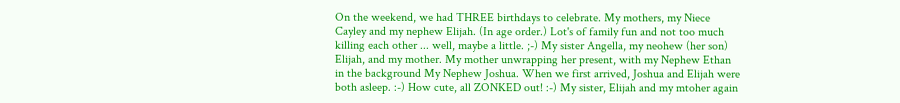On the weekend, we had THREE birthdays to celebrate. My mothers, my Niece Cayley and my nephew Elijah. (In age order.) Lot's of family fun and not too much killing each other ... well, maybe a little. ;-) My sister Angella, my neohew (her son) Elijah, and my mother. My mother unwrapping her present, with my Nephew Ethan in the background My Nephew Joshua. When we first arrived, Joshua and Elijah were both asleep. :-) How cute, all ZONKED out! :-) My sister, Elijah and my mtoher again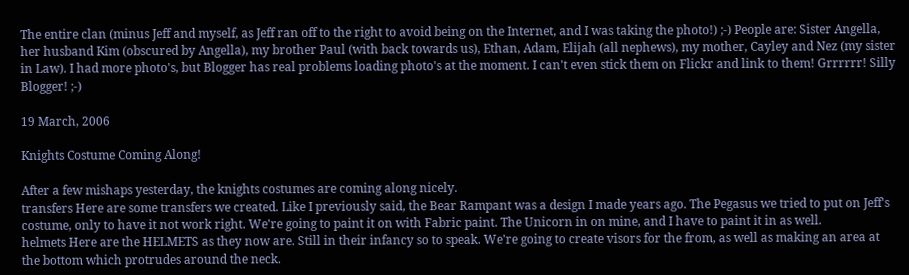The entire clan (minus Jeff and myself, as Jeff ran off to the right to avoid being on the Internet, and I was taking the photo!) ;-) People are: Sister Angella, her husband Kim (obscured by Angella), my brother Paul (with back towards us), Ethan, Adam, Elijah (all nephews), my mother, Cayley and Nez (my sister in Law). I had more photo's, but Blogger has real problems loading photo's at the moment. I can't even stick them on Flickr and link to them! Grrrrrr! Silly Blogger! ;-)

19 March, 2006

Knights Costume Coming Along!

After a few mishaps yesterday, the knights costumes are coming along nicely.
transfers Here are some transfers we created. Like I previously said, the Bear Rampant was a design I made years ago. The Pegasus we tried to put on Jeff's costume, only to have it not work right. We're going to paint it on with Fabric paint. The Unicorn in on mine, and I have to paint it in as well.
helmets Here are the HELMETS as they now are. Still in their infancy so to speak. We're going to create visors for the from, as well as making an area at the bottom which protrudes around the neck.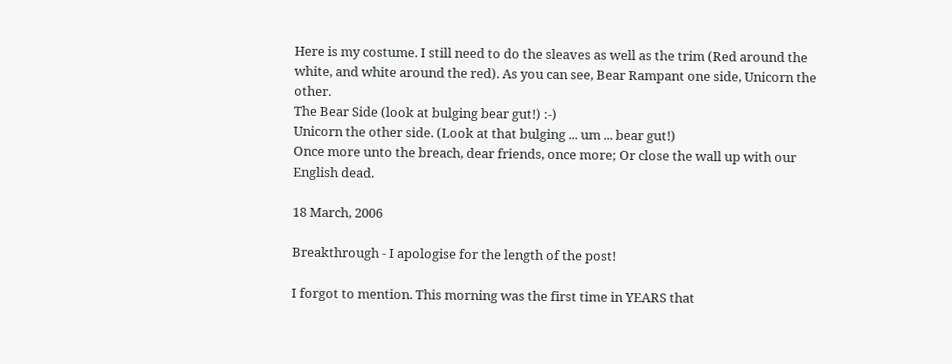Here is my costume. I still need to do the sleaves as well as the trim (Red around the white, and white around the red). As you can see, Bear Rampant one side, Unicorn the other.
The Bear Side (look at bulging bear gut!) :-)
Unicorn the other side. (Look at that bulging ... um ... bear gut!)
Once more unto the breach, dear friends, once more; Or close the wall up with our English dead.

18 March, 2006

Breakthrough - I apologise for the length of the post!

I forgot to mention. This morning was the first time in YEARS that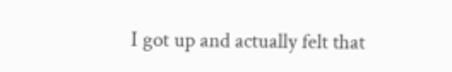I got up and actually felt that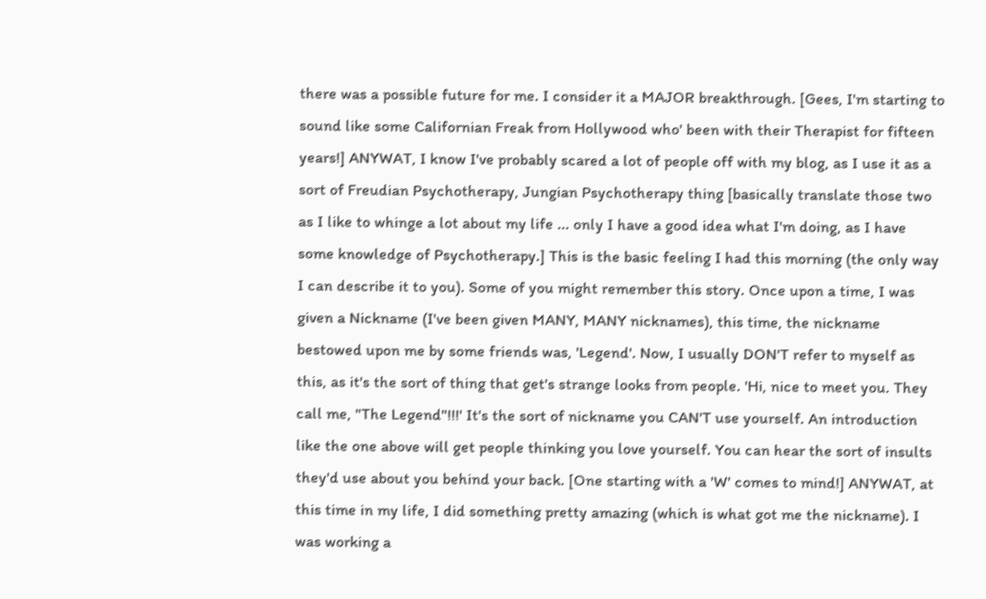there was a possible future for me. I consider it a MAJOR breakthrough. [Gees, I'm starting to sound like some Californian Freak from Hollywood who' been with their Therapist for fifteen years!] ANYWAT, I know I've probably scared a lot of people off with my blog, as I use it as a sort of Freudian Psychotherapy, Jungian Psychotherapy thing [basically translate those two as I like to whinge a lot about my life ... only I have a good idea what I'm doing, as I have some knowledge of Psychotherapy.] This is the basic feeling I had this morning (the only way I can describe it to you). Some of you might remember this story. Once upon a time, I was given a Nickname (I've been given MANY, MANY nicknames), this time, the nickname bestowed upon me by some friends was, 'Legend'. Now, I usually DON'T refer to myself as this, as it's the sort of thing that get's strange looks from people. 'Hi, nice to meet you. They call me, "The Legend"!!!' It's the sort of nickname you CAN'T use yourself. An introduction like the one above will get people thinking you love yourself. You can hear the sort of insults they'd use about you behind your back. [One starting with a 'W' comes to mind!] ANYWAT, at this time in my life, I did something pretty amazing (which is what got me the nickname). I was working a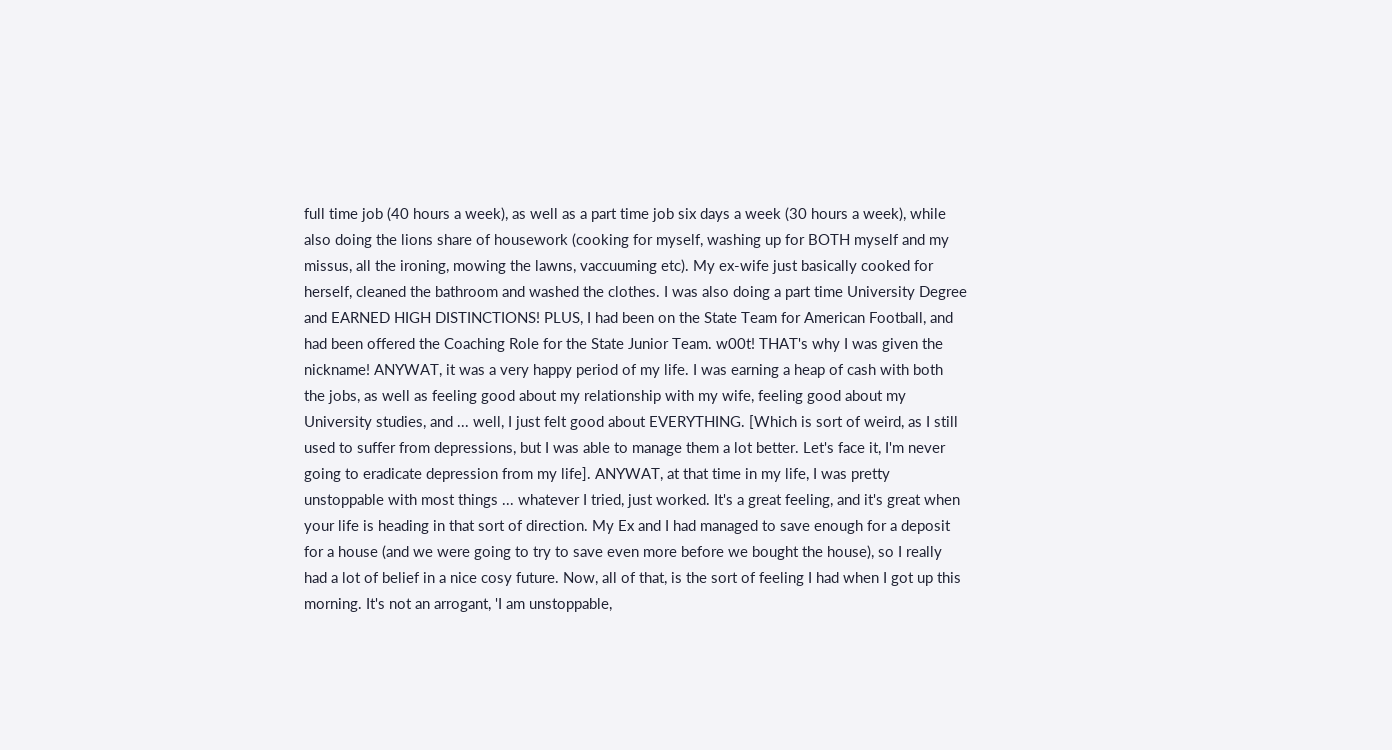full time job (40 hours a week), as well as a part time job six days a week (30 hours a week), while also doing the lions share of housework (cooking for myself, washing up for BOTH myself and my missus, all the ironing, mowing the lawns, vaccuuming etc). My ex-wife just basically cooked for herself, cleaned the bathroom and washed the clothes. I was also doing a part time University Degree and EARNED HIGH DISTINCTIONS! PLUS, I had been on the State Team for American Football, and had been offered the Coaching Role for the State Junior Team. w00t! THAT's why I was given the nickname! ANYWAT, it was a very happy period of my life. I was earning a heap of cash with both the jobs, as well as feeling good about my relationship with my wife, feeling good about my University studies, and ... well, I just felt good about EVERYTHING. [Which is sort of weird, as I still used to suffer from depressions, but I was able to manage them a lot better. Let's face it, I'm never going to eradicate depression from my life]. ANYWAT, at that time in my life, I was pretty unstoppable with most things ... whatever I tried, just worked. It's a great feeling, and it's great when your life is heading in that sort of direction. My Ex and I had managed to save enough for a deposit for a house (and we were going to try to save even more before we bought the house), so I really had a lot of belief in a nice cosy future. Now, all of that, is the sort of feeling I had when I got up this morning. It's not an arrogant, 'I am unstoppable,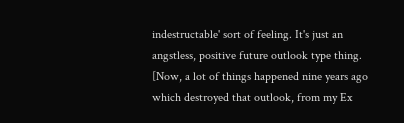indestructable' sort of feeling. It's just an angstless, positive future outlook type thing. [Now, a lot of things happened nine years ago which destroyed that outlook, from my Ex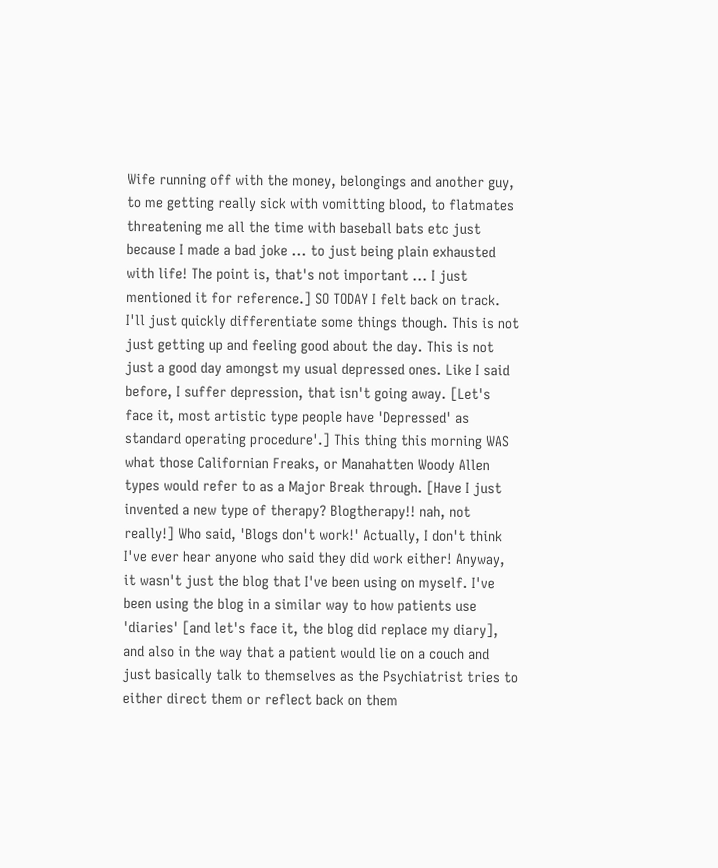Wife running off with the money, belongings and another guy, to me getting really sick with vomitting blood, to flatmates threatening me all the time with baseball bats etc just because I made a bad joke ... to just being plain exhausted with life! The point is, that's not important ... I just mentioned it for reference.] SO TODAY I felt back on track. I'll just quickly differentiate some things though. This is not just getting up and feeling good about the day. This is not just a good day amongst my usual depressed ones. Like I said before, I suffer depression, that isn't going away. [Let's face it, most artistic type people have 'Depressed' as standard operating procedure'.] This thing this morning WAS what those Californian Freaks, or Manahatten Woody Allen types would refer to as a Major Break through. [Have I just invented a new type of therapy? Blogtherapy!! nah, not really!] Who said, 'Blogs don't work!' Actually, I don't think I've ever hear anyone who said they did work either! Anyway, it wasn't just the blog that I've been using on myself. I've been using the blog in a similar way to how patients use 'diaries' [and let's face it, the blog did replace my diary], and also in the way that a patient would lie on a couch and just basically talk to themselves as the Psychiatrist tries to either direct them or reflect back on them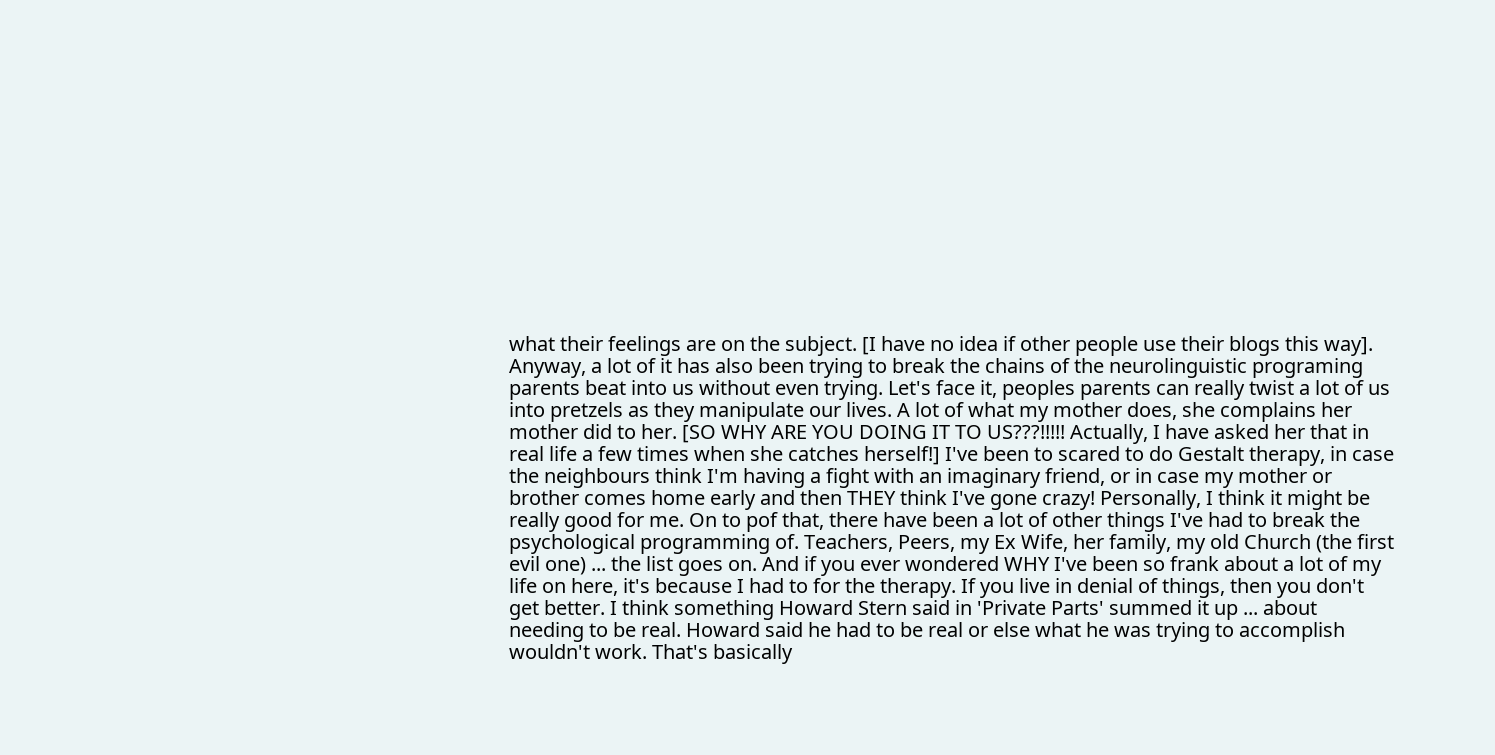what their feelings are on the subject. [I have no idea if other people use their blogs this way]. Anyway, a lot of it has also been trying to break the chains of the neurolinguistic programing parents beat into us without even trying. Let's face it, peoples parents can really twist a lot of us into pretzels as they manipulate our lives. A lot of what my mother does, she complains her mother did to her. [SO WHY ARE YOU DOING IT TO US???!!!!! Actually, I have asked her that in real life a few times when she catches herself!] I've been to scared to do Gestalt therapy, in case the neighbours think I'm having a fight with an imaginary friend, or in case my mother or brother comes home early and then THEY think I've gone crazy! Personally, I think it might be really good for me. On to pof that, there have been a lot of other things I've had to break the psychological programming of. Teachers, Peers, my Ex Wife, her family, my old Church (the first evil one) ... the list goes on. And if you ever wondered WHY I've been so frank about a lot of my life on here, it's because I had to for the therapy. If you live in denial of things, then you don't get better. I think something Howard Stern said in 'Private Parts' summed it up ... about needing to be real. Howard said he had to be real or else what he was trying to accomplish wouldn't work. That's basically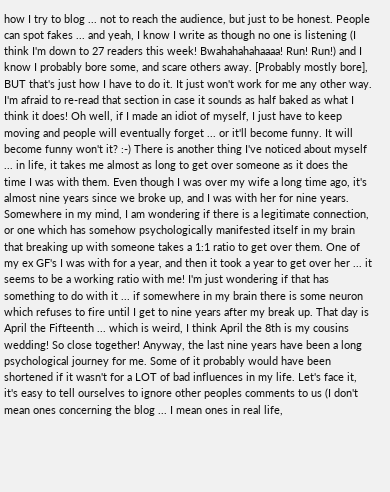how I try to blog ... not to reach the audience, but just to be honest. People can spot fakes ... and yeah, I know I write as though no one is listening (I think I'm down to 27 readers this week! Bwahahahahaaaa! Run! Run!) and I know I probably bore some, and scare others away. [Probably mostly bore], BUT that's just how I have to do it. It just won't work for me any other way. I'm afraid to re-read that section in case it sounds as half baked as what I think it does! Oh well, if I made an idiot of myself, I just have to keep moving and people will eventually forget ... or it'll become funny. It will become funny won't it? :-) There is another thing I've noticed about myself ... in life, it takes me almost as long to get over someone as it does the time I was with them. Even though I was over my wife a long time ago, it's almost nine years since we broke up, and I was with her for nine years. Somewhere in my mind, I am wondering if there is a legitimate connection, or one which has somehow psychologically manifested itself in my brain that breaking up with someone takes a 1:1 ratio to get over them. One of my ex GF's I was with for a year, and then it took a year to get over her ... it seems to be a working ratio with me! I'm just wondering if that has something to do with it ... if somewhere in my brain there is some neuron which refuses to fire until I get to nine years after my break up. That day is April the Fifteenth ... which is weird, I think April the 8th is my cousins wedding! So close together! Anyway, the last nine years have been a long psychological journey for me. Some of it probably would have been shortened if it wasn't for a LOT of bad influences in my life. Let's face it, it's easy to tell ourselves to ignore other peoples comments to us (I don't mean ones concerning the blog ... I mean ones in real life,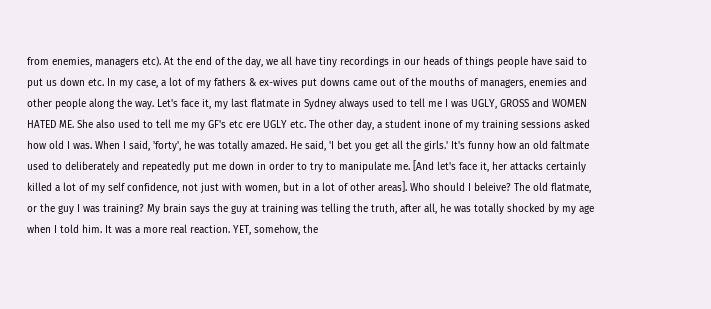from enemies, managers etc). At the end of the day, we all have tiny recordings in our heads of things people have said to put us down etc. In my case, a lot of my fathers & ex-wives put downs came out of the mouths of managers, enemies and other people along the way. Let's face it, my last flatmate in Sydney always used to tell me I was UGLY, GROSS and WOMEN HATED ME. She also used to tell me my GF's etc ere UGLY etc. The other day, a student inone of my training sessions asked how old I was. When I said, 'forty', he was totally amazed. He said, 'I bet you get all the girls.' It's funny how an old faltmate used to deliberately and repeatedly put me down in order to try to manipulate me. [And let's face it, her attacks certainly killed a lot of my self confidence, not just with women, but in a lot of other areas]. Who should I beleive? The old flatmate, or the guy I was training? My brain says the guy at training was telling the truth, after all, he was totally shocked by my age when I told him. It was a more real reaction. YET, somehow, the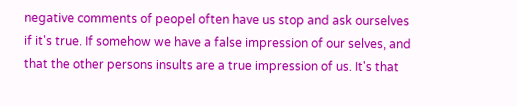negative comments of peopel often have us stop and ask ourselves if it's true. If somehow we have a false impression of our selves, and that the other persons insults are a true impression of us. It's that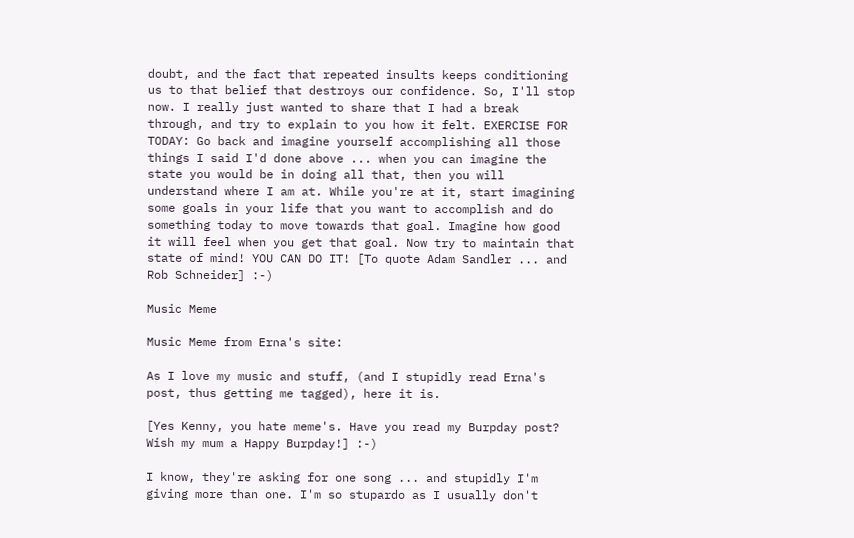doubt, and the fact that repeated insults keeps conditioning us to that belief that destroys our confidence. So, I'll stop now. I really just wanted to share that I had a break through, and try to explain to you how it felt. EXERCISE FOR TODAY: Go back and imagine yourself accomplishing all those things I said I'd done above ... when you can imagine the state you would be in doing all that, then you will understand where I am at. While you're at it, start imagining some goals in your life that you want to accomplish and do something today to move towards that goal. Imagine how good it will feel when you get that goal. Now try to maintain that state of mind! YOU CAN DO IT! [To quote Adam Sandler ... and Rob Schneider] :-)

Music Meme

Music Meme from Erna's site:

As I love my music and stuff, (and I stupidly read Erna's post, thus getting me tagged), here it is.

[Yes Kenny, you hate meme's. Have you read my Burpday post? Wish my mum a Happy Burpday!] :-)

I know, they're asking for one song ... and stupidly I'm giving more than one. I'm so stupardo as I usually don't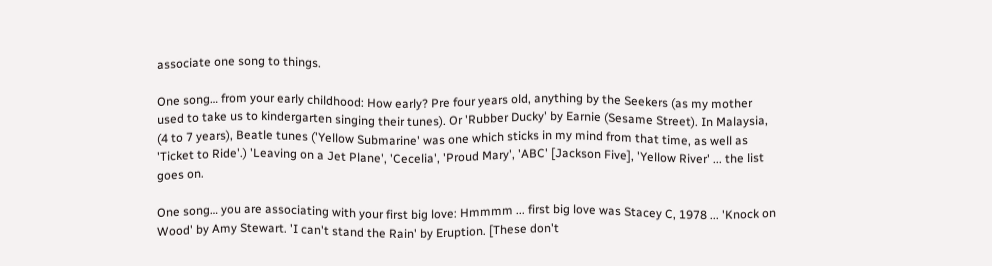associate one song to things.

One song… from your early childhood: How early? Pre four years old, anything by the Seekers (as my mother used to take us to kindergarten singing their tunes). Or 'Rubber Ducky' by Earnie (Sesame Street). In Malaysia, (4 to 7 years), Beatle tunes ('Yellow Submarine' was one which sticks in my mind from that time, as well as 'Ticket to Ride'.) 'Leaving on a Jet Plane', 'Cecelia', 'Proud Mary', 'ABC' [Jackson Five], 'Yellow River' ... the list goes on.

One song… you are associating with your first big love: Hmmmm ... first big love was Stacey C, 1978 ... 'Knock on Wood' by Amy Stewart. 'I can't stand the Rain' by Eruption. [These don't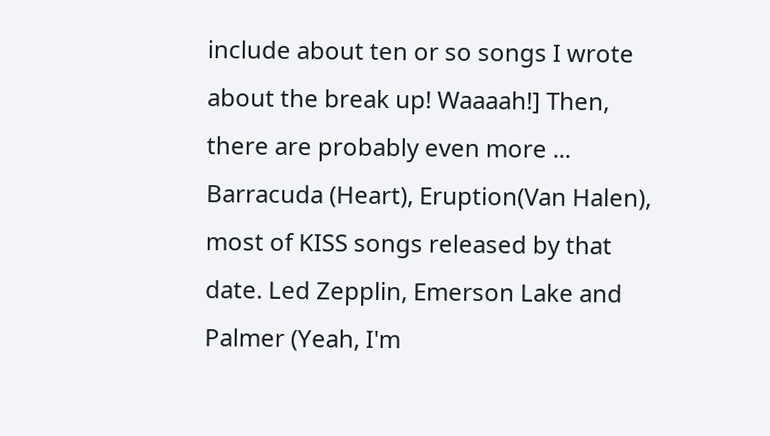include about ten or so songs I wrote about the break up! Waaaah!] Then, there are probably even more ... Barracuda (Heart), Eruption(Van Halen), most of KISS songs released by that date. Led Zepplin, Emerson Lake and Palmer (Yeah, I'm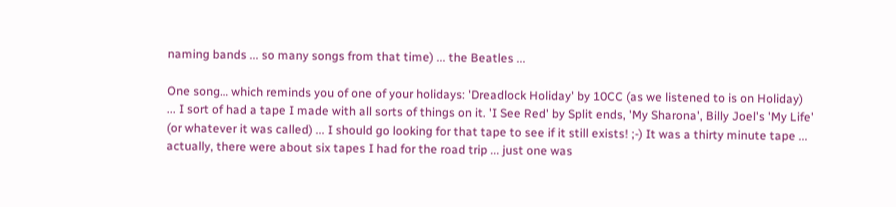naming bands ... so many songs from that time) ... the Beatles ...

One song… which reminds you of one of your holidays: 'Dreadlock Holiday' by 10CC (as we listened to is on Holiday) ... I sort of had a tape I made with all sorts of things on it. 'I See Red' by Split ends, 'My Sharona', Billy Joel's 'My Life' (or whatever it was called) ... I should go looking for that tape to see if it still exists! ;-) It was a thirty minute tape ... actually, there were about six tapes I had for the road trip ... just one was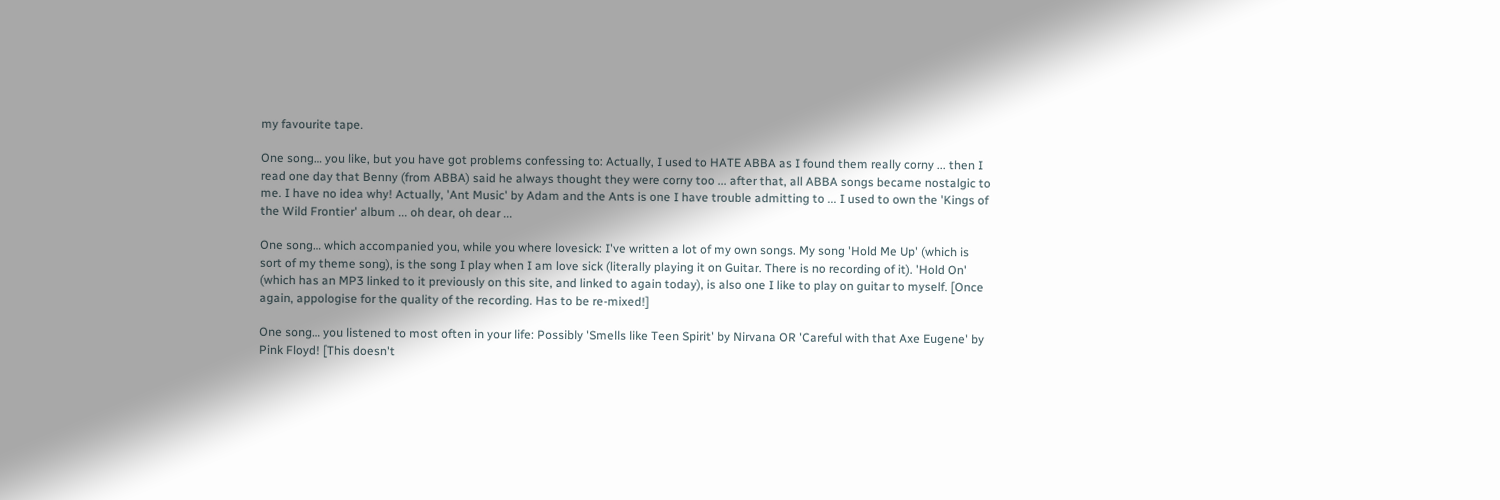my favourite tape.

One song… you like, but you have got problems confessing to: Actually, I used to HATE ABBA as I found them really corny ... then I read one day that Benny (from ABBA) said he always thought they were corny too ... after that, all ABBA songs became nostalgic to me. I have no idea why! Actually, 'Ant Music' by Adam and the Ants is one I have trouble admitting to ... I used to own the 'Kings of the Wild Frontier' album ... oh dear, oh dear ...

One song… which accompanied you, while you where lovesick: I've written a lot of my own songs. My song 'Hold Me Up' (which is sort of my theme song), is the song I play when I am love sick (literally playing it on Guitar. There is no recording of it). 'Hold On' (which has an MP3 linked to it previously on this site, and linked to again today), is also one I like to play on guitar to myself. [Once again, appologise for the quality of the recording. Has to be re-mixed!]

One song… you listened to most often in your life: Possibly 'Smells like Teen Spirit' by Nirvana OR 'Careful with that Axe Eugene' by Pink Floyd! [This doesn't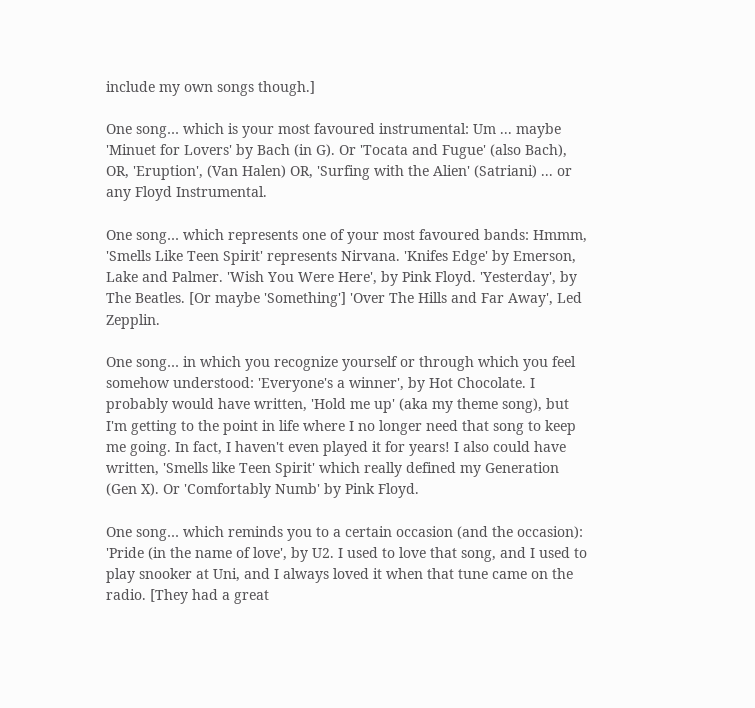include my own songs though.]

One song… which is your most favoured instrumental: Um ... maybe 'Minuet for Lovers' by Bach (in G). Or 'Tocata and Fugue' (also Bach), OR, 'Eruption', (Van Halen) OR, 'Surfing with the Alien' (Satriani) ... or any Floyd Instrumental.

One song… which represents one of your most favoured bands: Hmmm, 'Smells Like Teen Spirit' represents Nirvana. 'Knifes Edge' by Emerson, Lake and Palmer. 'Wish You Were Here', by Pink Floyd. 'Yesterday', by The Beatles. [Or maybe 'Something'] 'Over The Hills and Far Away', Led Zepplin.

One song… in which you recognize yourself or through which you feel somehow understood: 'Everyone's a winner', by Hot Chocolate. I probably would have written, 'Hold me up' (aka my theme song), but I'm getting to the point in life where I no longer need that song to keep me going. In fact, I haven't even played it for years! I also could have written, 'Smells like Teen Spirit' which really defined my Generation (Gen X). Or 'Comfortably Numb' by Pink Floyd.

One song… which reminds you to a certain occasion (and the occasion): 'Pride (in the name of love', by U2. I used to love that song, and I used to play snooker at Uni, and I always loved it when that tune came on the radio. [They had a great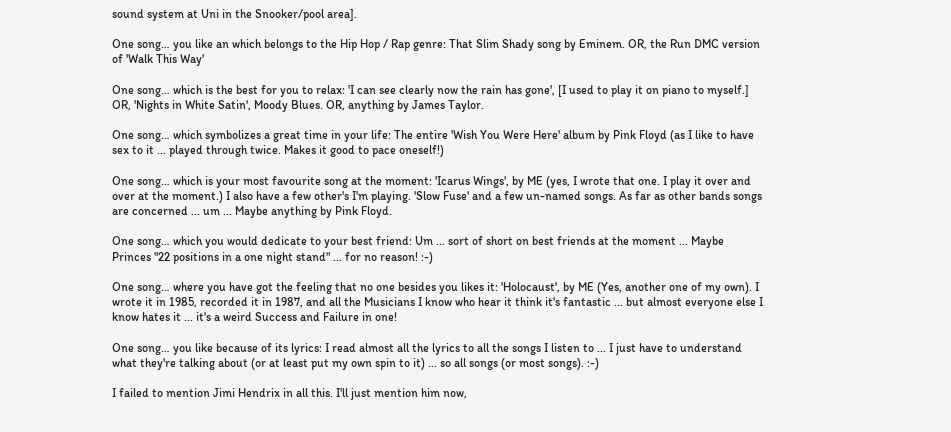sound system at Uni in the Snooker/pool area].

One song… you like an which belongs to the Hip Hop / Rap genre: That Slim Shady song by Eminem. OR, the Run DMC version of 'Walk This Way'

One song… which is the best for you to relax: 'I can see clearly now the rain has gone', [I used to play it on piano to myself.] OR, 'Nights in White Satin', Moody Blues. OR, anything by James Taylor.

One song… which symbolizes a great time in your life: The entire 'Wish You Were Here' album by Pink Floyd (as I like to have sex to it ... played through twice. Makes it good to pace oneself!)

One song… which is your most favourite song at the moment: 'Icarus Wings', by ME (yes, I wrote that one. I play it over and over at the moment.) I also have a few other's I'm playing. 'Slow Fuse' and a few un-named songs. As far as other bands songs are concerned ... um ... Maybe anything by Pink Floyd.

One song… which you would dedicate to your best friend: Um ... sort of short on best friends at the moment ... Maybe Princes "22 positions in a one night stand" ... for no reason! :-)

One song… where you have got the feeling that no one besides you likes it: 'Holocaust', by ME (Yes, another one of my own). I wrote it in 1985, recorded it in 1987, and all the Musicians I know who hear it think it's fantastic ... but almost everyone else I know hates it ... it's a weird Success and Failure in one!

One song… you like because of its lyrics: I read almost all the lyrics to all the songs I listen to ... I just have to understand what they're talking about (or at least put my own spin to it) ... so all songs (or most songs). :-)

I failed to mention Jimi Hendrix in all this. I'll just mention him now,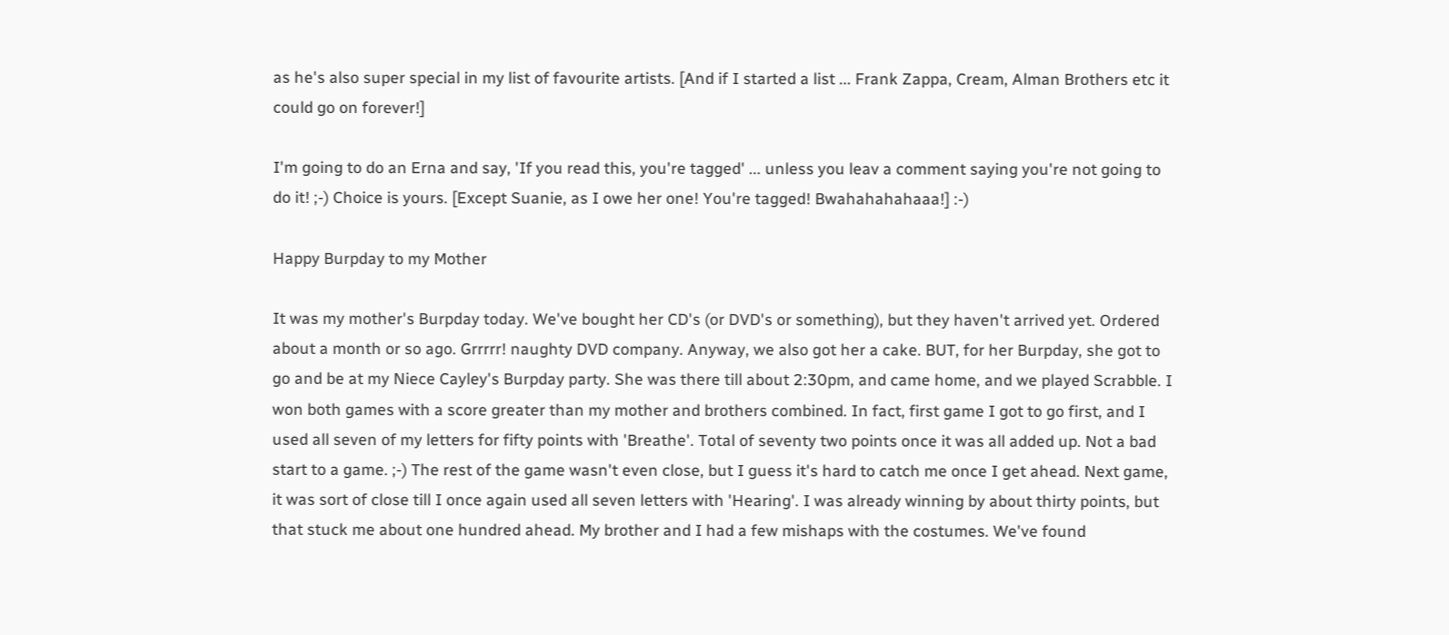as he's also super special in my list of favourite artists. [And if I started a list ... Frank Zappa, Cream, Alman Brothers etc it could go on forever!]

I'm going to do an Erna and say, 'If you read this, you're tagged' ... unless you leav a comment saying you're not going to do it! ;-) Choice is yours. [Except Suanie, as I owe her one! You're tagged! Bwahahahahaaa!] :-)

Happy Burpday to my Mother

It was my mother's Burpday today. We've bought her CD's (or DVD's or something), but they haven't arrived yet. Ordered about a month or so ago. Grrrrr! naughty DVD company. Anyway, we also got her a cake. BUT, for her Burpday, she got to go and be at my Niece Cayley's Burpday party. She was there till about 2:30pm, and came home, and we played Scrabble. I won both games with a score greater than my mother and brothers combined. In fact, first game I got to go first, and I used all seven of my letters for fifty points with 'Breathe'. Total of seventy two points once it was all added up. Not a bad start to a game. ;-) The rest of the game wasn't even close, but I guess it's hard to catch me once I get ahead. Next game, it was sort of close till I once again used all seven letters with 'Hearing'. I was already winning by about thirty points, but that stuck me about one hundred ahead. My brother and I had a few mishaps with the costumes. We've found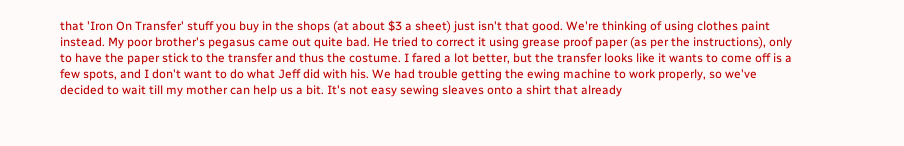that 'Iron On Transfer' stuff you buy in the shops (at about $3 a sheet) just isn't that good. We're thinking of using clothes paint instead. My poor brother's pegasus came out quite bad. He tried to correct it using grease proof paper (as per the instructions), only to have the paper stick to the transfer and thus the costume. I fared a lot better, but the transfer looks like it wants to come off is a few spots, and I don't want to do what Jeff did with his. We had trouble getting the ewing machine to work properly, so we've decided to wait till my mother can help us a bit. It's not easy sewing sleaves onto a shirt that already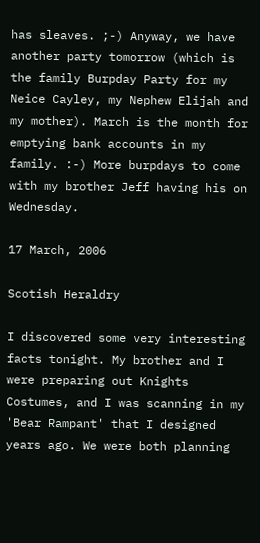has sleaves. ;-) Anyway, we have another party tomorrow (which is the family Burpday Party for my Neice Cayley, my Nephew Elijah and my mother). March is the month for emptying bank accounts in my family. :-) More burpdays to come with my brother Jeff having his on Wednesday.

17 March, 2006

Scotish Heraldry

I discovered some very interesting facts tonight. My brother and I were preparing out Knights Costumes, and I was scanning in my 'Bear Rampant' that I designed years ago. We were both planning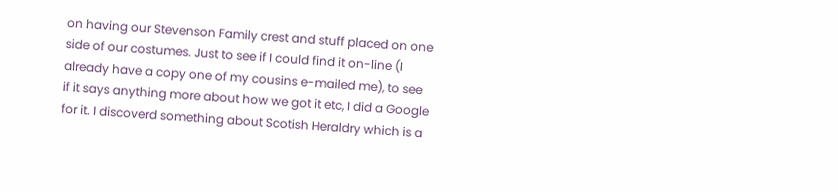on having our Stevenson Family crest and stuff placed on one side of our costumes. Just to see if I could find it on-line (I already have a copy one of my cousins e-mailed me), to see if it says anything more about how we got it etc, I did a Google for it. I discoverd something about Scotish Heraldry which is a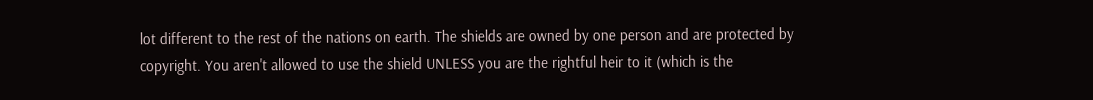lot different to the rest of the nations on earth. The shields are owned by one person and are protected by copyright. You aren't allowed to use the shield UNLESS you are the rightful heir to it (which is the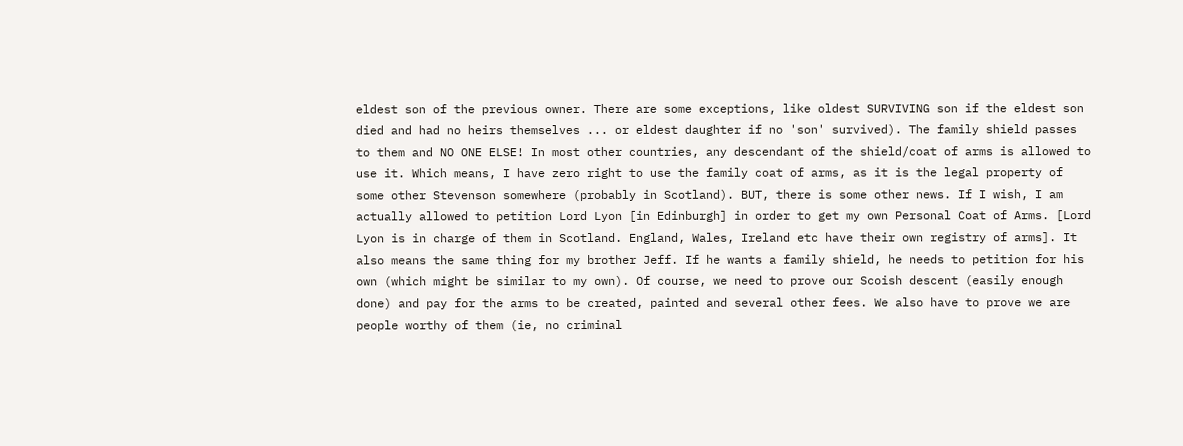eldest son of the previous owner. There are some exceptions, like oldest SURVIVING son if the eldest son died and had no heirs themselves ... or eldest daughter if no 'son' survived). The family shield passes to them and NO ONE ELSE! In most other countries, any descendant of the shield/coat of arms is allowed to use it. Which means, I have zero right to use the family coat of arms, as it is the legal property of some other Stevenson somewhere (probably in Scotland). BUT, there is some other news. If I wish, I am actually allowed to petition Lord Lyon [in Edinburgh] in order to get my own Personal Coat of Arms. [Lord Lyon is in charge of them in Scotland. England, Wales, Ireland etc have their own registry of arms]. It also means the same thing for my brother Jeff. If he wants a family shield, he needs to petition for his own (which might be similar to my own). Of course, we need to prove our Scoish descent (easily enough done) and pay for the arms to be created, painted and several other fees. We also have to prove we are people worthy of them (ie, no criminal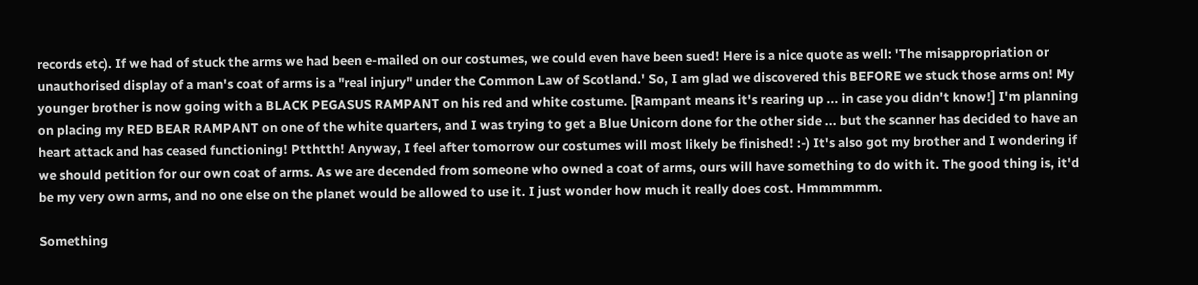records etc). If we had of stuck the arms we had been e-mailed on our costumes, we could even have been sued! Here is a nice quote as well: 'The misappropriation or unauthorised display of a man's coat of arms is a "real injury" under the Common Law of Scotland.' So, I am glad we discovered this BEFORE we stuck those arms on! My younger brother is now going with a BLACK PEGASUS RAMPANT on his red and white costume. [Rampant means it's rearing up ... in case you didn't know!] I'm planning on placing my RED BEAR RAMPANT on one of the white quarters, and I was trying to get a Blue Unicorn done for the other side ... but the scanner has decided to have an heart attack and has ceased functioning! Ptthtth! Anyway, I feel after tomorrow our costumes will most likely be finished! :-) It's also got my brother and I wondering if we should petition for our own coat of arms. As we are decended from someone who owned a coat of arms, ours will have something to do with it. The good thing is, it'd be my very own arms, and no one else on the planet would be allowed to use it. I just wonder how much it really does cost. Hmmmmmm.

Something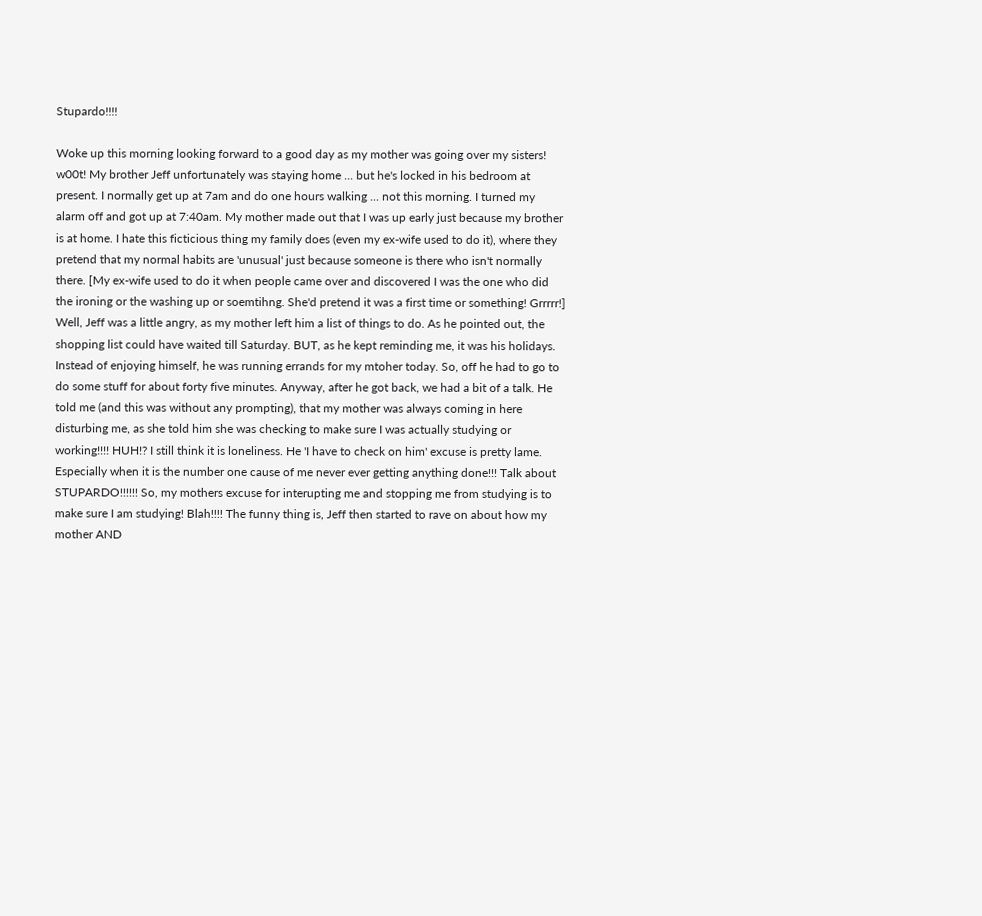Stupardo!!!!

Woke up this morning looking forward to a good day as my mother was going over my sisters! w00t! My brother Jeff unfortunately was staying home ... but he's locked in his bedroom at present. I normally get up at 7am and do one hours walking ... not this morning. I turned my alarm off and got up at 7:40am. My mother made out that I was up early just because my brother is at home. I hate this ficticious thing my family does (even my ex-wife used to do it), where they pretend that my normal habits are 'unusual' just because someone is there who isn't normally there. [My ex-wife used to do it when people came over and discovered I was the one who did the ironing or the washing up or soemtihng. She'd pretend it was a first time or something! Grrrrr!] Well, Jeff was a little angry, as my mother left him a list of things to do. As he pointed out, the shopping list could have waited till Saturday. BUT, as he kept reminding me, it was his holidays. Instead of enjoying himself, he was running errands for my mtoher today. So, off he had to go to do some stuff for about forty five minutes. Anyway, after he got back, we had a bit of a talk. He told me (and this was without any prompting), that my mother was always coming in here disturbing me, as she told him she was checking to make sure I was actually studying or working!!!! HUH!? I still think it is loneliness. He 'I have to check on him' excuse is pretty lame. Especially when it is the number one cause of me never ever getting anything done!!! Talk about STUPARDO!!!!!! So, my mothers excuse for interupting me and stopping me from studying is to make sure I am studying! Blah!!!! The funny thing is, Jeff then started to rave on about how my mother AND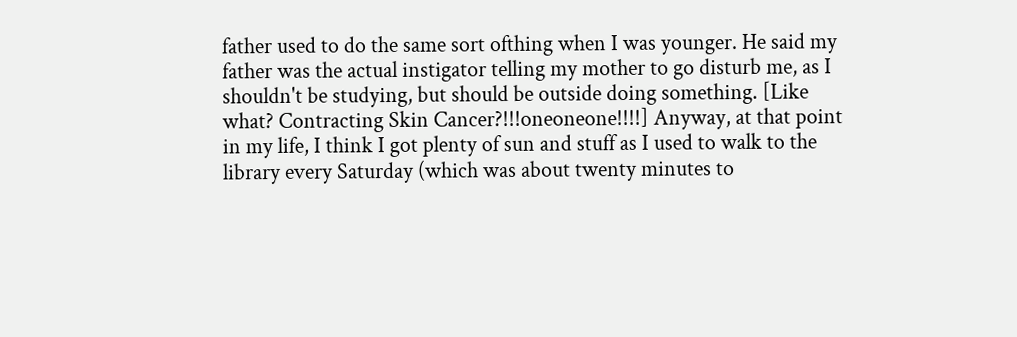father used to do the same sort ofthing when I was younger. He said my father was the actual instigator telling my mother to go disturb me, as I shouldn't be studying, but should be outside doing something. [Like what? Contracting Skin Cancer?!!!oneoneone!!!!] Anyway, at that point in my life, I think I got plenty of sun and stuff as I used to walk to the library every Saturday (which was about twenty minutes to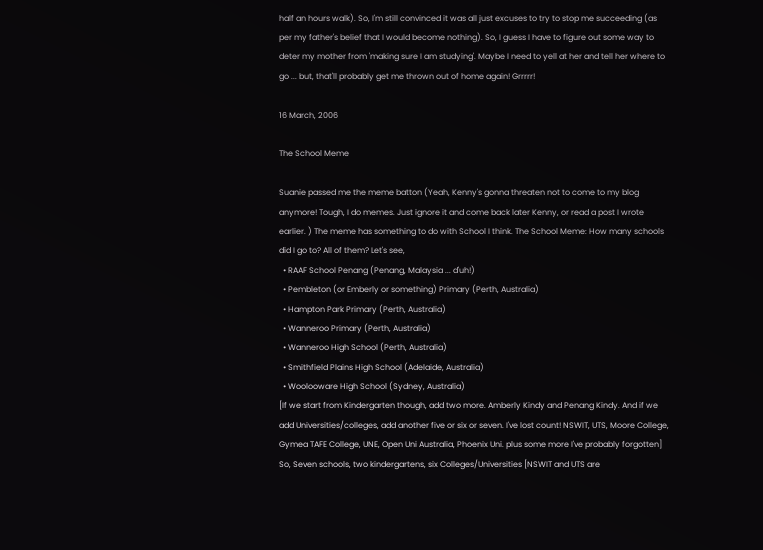half an hours walk). So, I'm still convinced it was all just excuses to try to stop me succeeding (as per my father's belief that I would become nothing). So, I guess I have to figure out some way to deter my mother from 'making sure I am studying'. Maybe I need to yell at her and tell her where to go ... but, that'll probably get me thrown out of home again! Grrrrr!

16 March, 2006

The School Meme

Suanie passed me the meme batton (Yeah, Kenny's gonna threaten not to come to my blog anymore! Tough, I do memes. Just ignore it and come back later Kenny, or read a post I wrote earlier. ) The meme has something to do with School I think. The School Meme: How many schools did I go to? All of them? Let's see,
  • RAAF School Penang (Penang, Malaysia ... d'uh!)
  • Pembleton (or Emberly or something) Primary (Perth, Australia)
  • Hampton Park Primary (Perth, Australia)
  • Wanneroo Primary (Perth, Australia)
  • Wanneroo High School (Perth, Australia)
  • Smithfield Plains High School (Adelaide, Australia)
  • Woolooware High School (Sydney, Australia)
[If we start from Kindergarten though, add two more. Amberly Kindy and Penang Kindy. And if we add Universities/colleges, add another five or six or seven. I've lost count! NSWIT, UTS, Moore College, Gymea TAFE College, UNE, Open Uni Australia, Phoenix Uni. plus some more I've probably forgotten] So, Seven schools, two kindergartens, six Colleges/Universities [NSWIT and UTS are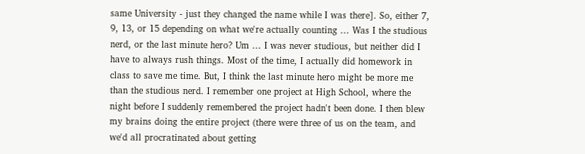same University - just they changed the name while I was there]. So, either 7, 9, 13, or 15 depending on what we're actually counting ... Was I the studious nerd, or the last minute hero? Um ... I was never studious, but neither did I have to always rush things. Most of the time, I actually did homework in class to save me time. But, I think the last minute hero might be more me than the studious nerd. I remember one project at High School, where the night before I suddenly remembered the project hadn't been done. I then blew my brains doing the entire project (there were three of us on the team, and we'd all procratinated about getting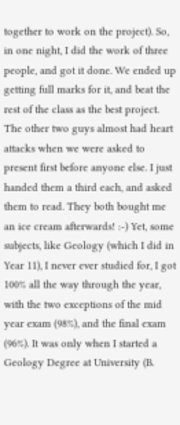together to work on the project). So, in one night, I did the work of three people, and got it done. We ended up getting full marks for it, and beat the rest of the class as the best project. The other two guys almost had heart attacks when we were asked to present first before anyone else. I just handed them a third each, and asked them to read. They both bought me an ice cream afterwards! :-) Yet, some subjects, like Geology (which I did in Year 11), I never ever studied for, I got 100% all the way through the year, with the two exceptions of the mid year exam (98%), and the final exam (96%). It was only when I started a Geology Degree at University (B.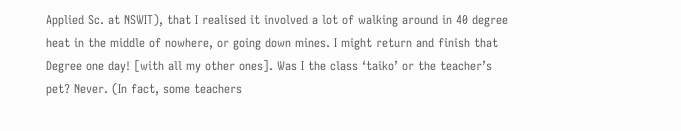Applied Sc. at NSWIT), that I realised it involved a lot of walking around in 40 degree heat in the middle of nowhere, or going down mines. I might return and finish that Degree one day! [with all my other ones]. Was I the class ‘taiko’ or the teacher’s pet? Never. (In fact, some teachers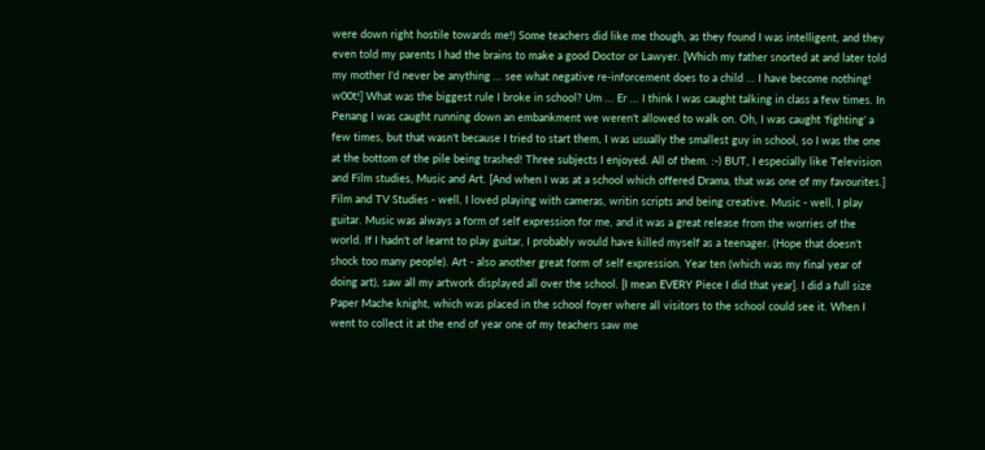were down right hostile towards me!) Some teachers did like me though, as they found I was intelligent, and they even told my parents I had the brains to make a good Doctor or Lawyer. [Which my father snorted at and later told my mother I'd never be anything ... see what negative re-inforcement does to a child ... I have become nothing! w00t!] What was the biggest rule I broke in school? Um ... Er ... I think I was caught talking in class a few times. In Penang I was caught running down an embankment we weren't allowed to walk on. Oh, I was caught 'fighting' a few times, but that wasn't because I tried to start them, I was usually the smallest guy in school, so I was the one at the bottom of the pile being trashed! Three subjects I enjoyed. All of them. :-) BUT, I especially like Television and Film studies, Music and Art. [And when I was at a school which offered Drama, that was one of my favourites.] Film and TV Studies - well, I loved playing with cameras, writin scripts and being creative. Music - well, I play guitar. Music was always a form of self expression for me, and it was a great release from the worries of the world. If I hadn't of learnt to play guitar, I probably would have killed myself as a teenager. (Hope that doesn't shock too many people). Art - also another great form of self expression. Year ten (which was my final year of doing art), saw all my artwork displayed all over the school. [I mean EVERY Piece I did that year]. I did a full size Paper Mache knight, which was placed in the school foyer where all visitors to the school could see it. When I went to collect it at the end of year one of my teachers saw me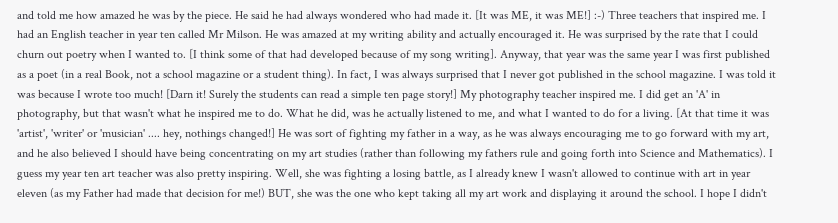and told me how amazed he was by the piece. He said he had always wondered who had made it. [It was ME, it was ME!] :-) Three teachers that inspired me. I had an English teacher in year ten called Mr Milson. He was amazed at my writing ability and actually encouraged it. He was surprised by the rate that I could churn out poetry when I wanted to. [I think some of that had developed because of my song writing]. Anyway, that year was the same year I was first published as a poet (in a real Book, not a school magazine or a student thing). In fact, I was always surprised that I never got published in the school magazine. I was told it was because I wrote too much! [Darn it! Surely the students can read a simple ten page story!] My photography teacher inspired me. I did get an 'A' in photography, but that wasn't what he inspired me to do. What he did, was he actually listened to me, and what I wanted to do for a living. [At that time it was 'artist', 'writer' or 'musician' .... hey, nothings changed!] He was sort of fighting my father in a way, as he was always encouraging me to go forward with my art, and he also believed I should have being concentrating on my art studies (rather than following my fathers rule and going forth into Science and Mathematics). I guess my year ten art teacher was also pretty inspiring. Well, she was fighting a losing battle, as I already knew I wasn't allowed to continue with art in year eleven (as my Father had made that decision for me!) BUT, she was the one who kept taking all my art work and displaying it around the school. I hope I didn't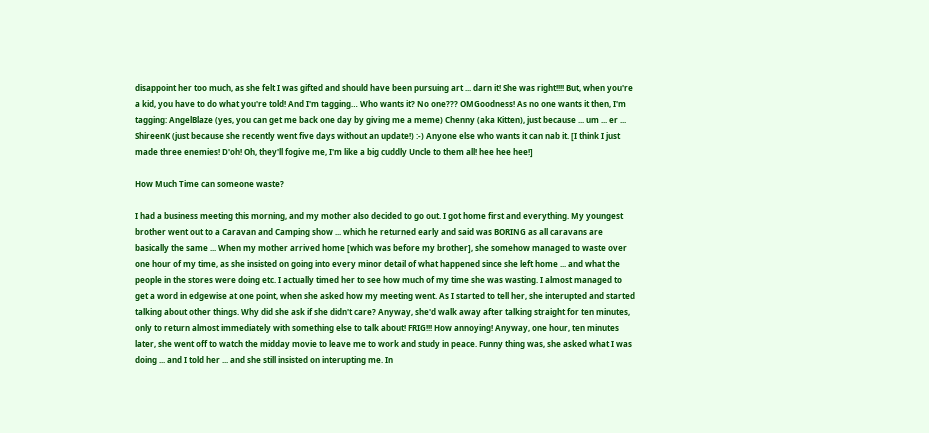disappoint her too much, as she felt I was gifted and should have been pursuing art ... darn it! She was right!!!! But, when you're a kid, you have to do what you're told! And I'm tagging… Who wants it? No one??? OMGoodness! As no one wants it then, I'm tagging: AngelBlaze (yes, you can get me back one day by giving me a meme) Chenny (aka Kitten), just because ... um ... er ... ShireenK (just because she recently went five days without an update!) :-) Anyone else who wants it can nab it. [I think I just made three enemies! D'oh! Oh, they'll fogive me, I'm like a big cuddly Uncle to them all! hee hee hee!]

How Much Time can someone waste?

I had a business meeting this morning, and my mother also decided to go out. I got home first and everything. My youngest brother went out to a Caravan and Camping show ... which he returned early and said was BORING as all caravans are basically the same ... When my mother arrived home [which was before my brother], she somehow managed to waste over one hour of my time, as she insisted on going into every minor detail of what happened since she left home ... and what the people in the stores were doing etc. I actually timed her to see how much of my time she was wasting. I almost managed to get a word in edgewise at one point, when she asked how my meeting went. As I started to tell her, she interupted and started talking about other things. Why did she ask if she didn't care? Anyway, she'd walk away after talking straight for ten minutes, only to return almost immediately with something else to talk about! FRIG!!! How annoying! Anyway, one hour, ten minutes later, she went off to watch the midday movie to leave me to work and study in peace. Funny thing was, she asked what I was doing ... and I told her ... and she still insisted on interupting me. In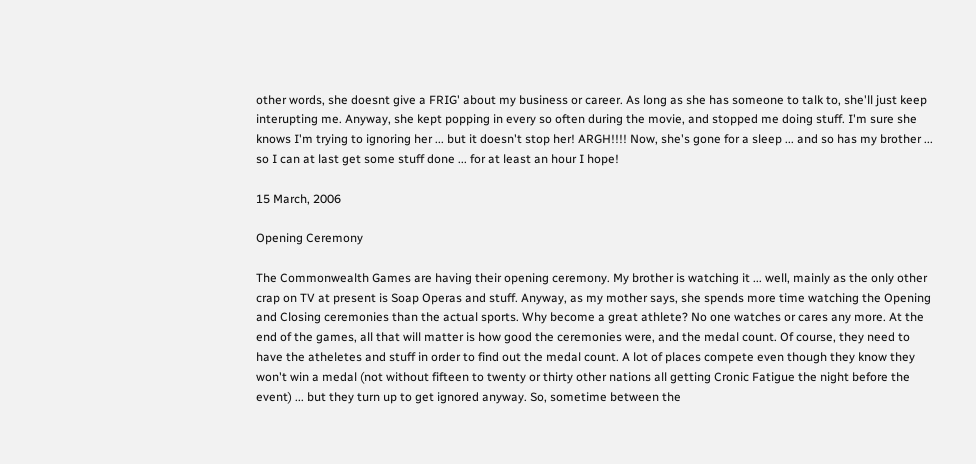other words, she doesnt give a FRIG' about my business or career. As long as she has someone to talk to, she'll just keep interupting me. Anyway, she kept popping in every so often during the movie, and stopped me doing stuff. I'm sure she knows I'm trying to ignoring her ... but it doesn't stop her! ARGH!!!! Now, she's gone for a sleep ... and so has my brother ... so I can at last get some stuff done ... for at least an hour I hope!

15 March, 2006

Opening Ceremony

The Commonwealth Games are having their opening ceremony. My brother is watching it ... well, mainly as the only other crap on TV at present is Soap Operas and stuff. Anyway, as my mother says, she spends more time watching the Opening and Closing ceremonies than the actual sports. Why become a great athlete? No one watches or cares any more. At the end of the games, all that will matter is how good the ceremonies were, and the medal count. Of course, they need to have the atheletes and stuff in order to find out the medal count. A lot of places compete even though they know they won't win a medal (not without fifteen to twenty or thirty other nations all getting Cronic Fatigue the night before the event) ... but they turn up to get ignored anyway. So, sometime between the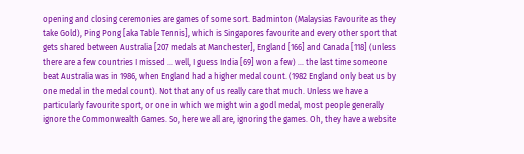opening and closing ceremonies are games of some sort. Badminton (Malaysias Favourite as they take Gold), Ping Pong [aka Table Tennis], which is Singapores favourite and every other sport that gets shared between Australia [207 medals at Manchester], England [166] and Canada [118] (unless there are a few countries I missed ... well, I guess India [69] won a few) ... the last time someone beat Australia was in 1986, when England had a higher medal count. (1982 England only beat us by one medal in the medal count). Not that any of us really care that much. Unless we have a particularly favourite sport, or one in which we might win a godl medal, most people generally ignore the Commonwealth Games. So, here we all are, ignoring the games. Oh, they have a website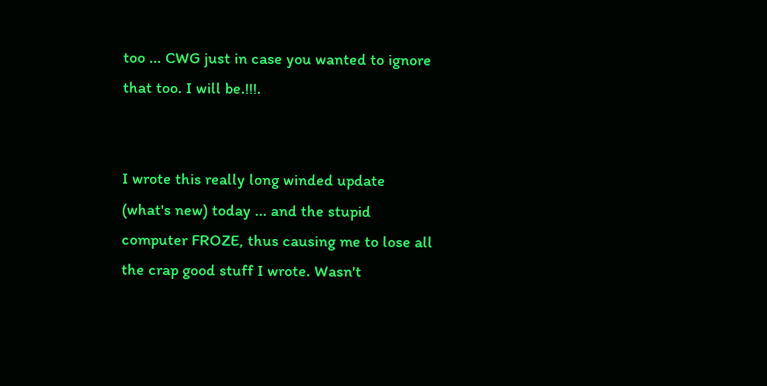too ... CWG just in case you wanted to ignore that too. I will be.!!!.


I wrote this really long winded update (what's new) today ... and the stupid computer FROZE, thus causing me to lose all the crap good stuff I wrote. Wasn't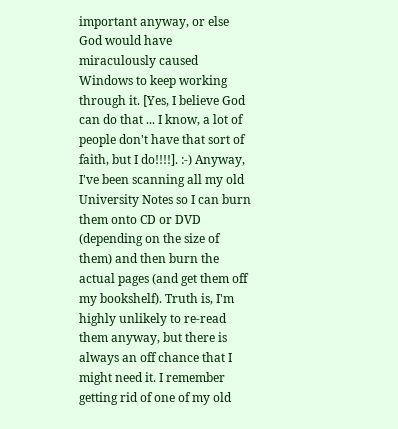important anyway, or else God would have miraculously caused Windows to keep working through it. [Yes, I believe God can do that ... I know, a lot of people don't have that sort of faith, but I do!!!!]. :-) Anyway, I've been scanning all my old University Notes so I can burn them onto CD or DVD (depending on the size of them) and then burn the actual pages (and get them off my bookshelf). Truth is, I'm highly unlikely to re-read them anyway, but there is always an off chance that I might need it. I remember getting rid of one of my old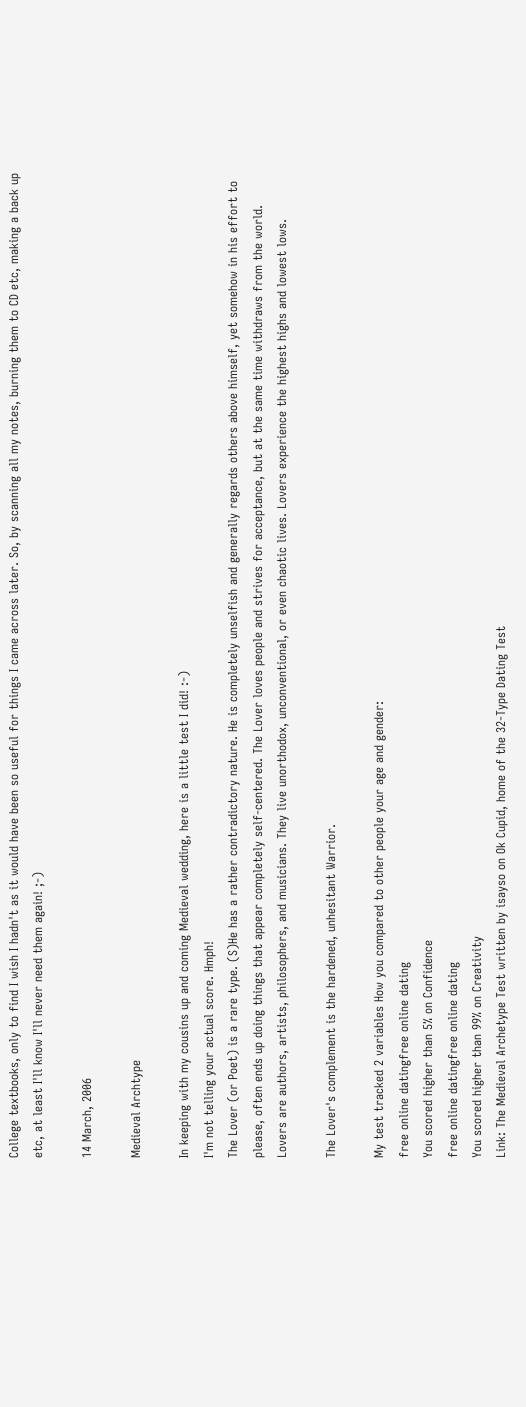College textbooks, only to find I wish I hadn't as it would have been so useful for things I came across later. So, by scanning all my notes, burning them to CD etc, making a back up etc, at least I'll know I'll never need them again! ;-)

14 March, 2006

Medieval Archtype

In keeping with my cousins up and coming Medieval wedding, here is a little test I did! :-)
I'm not telling your actual score. Hmph!
The Lover (or Poet) is a rare type. (S)He has a rather contradictory nature. He is completely unselfish and generally regards others above himself, yet somehow in his effort to please, often ends up doing things that appear completely self-centered. The Lover loves people and strives for acceptance, but at the same time withdraws from the world. Lovers are authors, artists, philosophers, and musicians. They live unorthodox, unconventional, or even chaotic lives. Lovers experience the highest highs and lowest lows.

The Lover's complement is the hardened, unhesitant Warrior.

My test tracked 2 variables How you compared to other people your age and gender:
free online datingfree online dating
You scored higher than 5% on Confidence
free online datingfree online dating
You scored higher than 99% on Creativity
Link: The Medieval Archetype Test written by isayso on Ok Cupid, home of the 32-Type Dating Test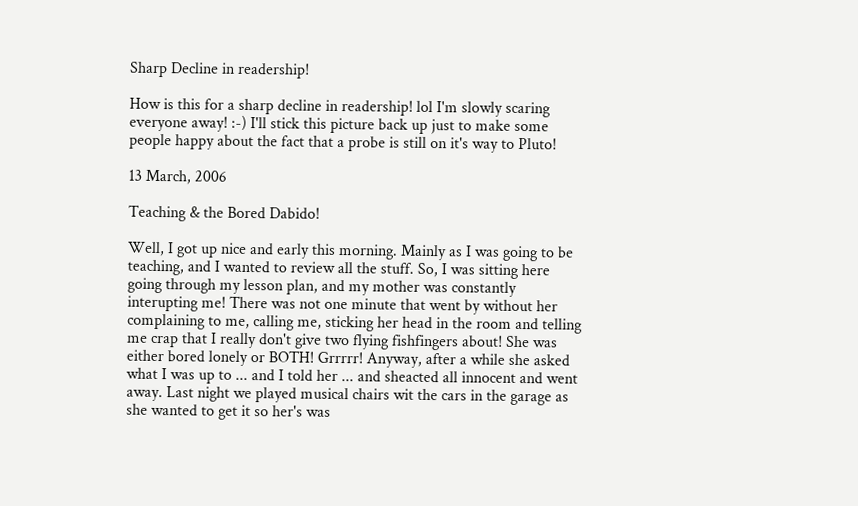Sharp Decline in readership!

How is this for a sharp decline in readership! lol I'm slowly scaring everyone away! :-) I'll stick this picture back up just to make some people happy about the fact that a probe is still on it's way to Pluto!

13 March, 2006

Teaching & the Bored Dabido!

Well, I got up nice and early this morning. Mainly as I was going to be teaching, and I wanted to review all the stuff. So, I was sitting here going through my lesson plan, and my mother was constantly interupting me! There was not one minute that went by without her complaining to me, calling me, sticking her head in the room and telling me crap that I really don't give two flying fishfingers about! She was either bored lonely or BOTH! Grrrrr! Anyway, after a while she asked what I was up to ... and I told her ... and sheacted all innocent and went away. Last night we played musical chairs wit the cars in the garage as she wanted to get it so her's was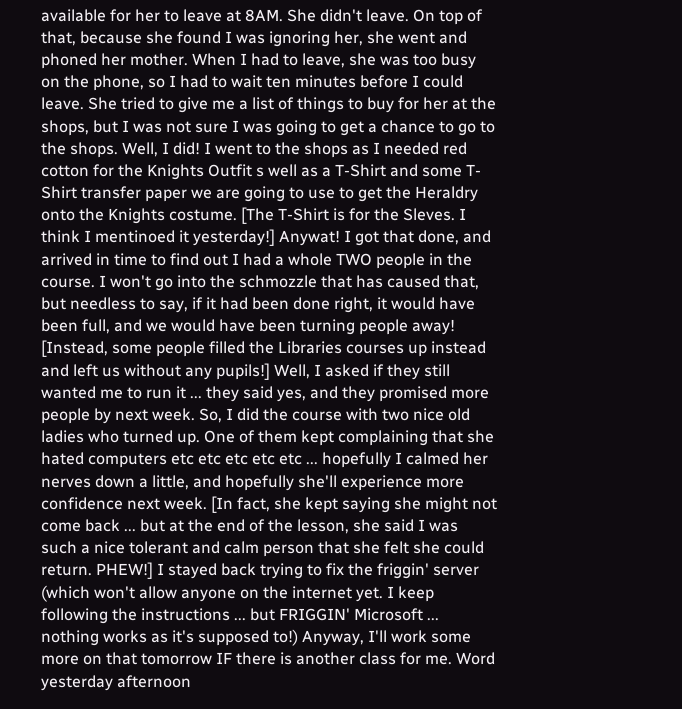available for her to leave at 8AM. She didn't leave. On top of that, because she found I was ignoring her, she went and phoned her mother. When I had to leave, she was too busy on the phone, so I had to wait ten minutes before I could leave. She tried to give me a list of things to buy for her at the shops, but I was not sure I was going to get a chance to go to the shops. Well, I did! I went to the shops as I needed red cotton for the Knights Outfit s well as a T-Shirt and some T-Shirt transfer paper we are going to use to get the Heraldry onto the Knights costume. [The T-Shirt is for the Sleves. I think I mentinoed it yesterday!] Anywat! I got that done, and arrived in time to find out I had a whole TWO people in the course. I won't go into the schmozzle that has caused that, but needless to say, if it had been done right, it would have been full, and we would have been turning people away! [Instead, some people filled the Libraries courses up instead and left us without any pupils!] Well, I asked if they still wanted me to run it ... they said yes, and they promised more people by next week. So, I did the course with two nice old ladies who turned up. One of them kept complaining that she hated computers etc etc etc etc etc ... hopefully I calmed her nerves down a little, and hopefully she'll experience more confidence next week. [In fact, she kept saying she might not come back ... but at the end of the lesson, she said I was such a nice tolerant and calm person that she felt she could return. PHEW!] I stayed back trying to fix the friggin' server (which won't allow anyone on the internet yet. I keep following the instructions ... but FRIGGIN' Microsoft ... nothing works as it's supposed to!) Anyway, I'll work some more on that tomorrow IF there is another class for me. Word yesterday afternoon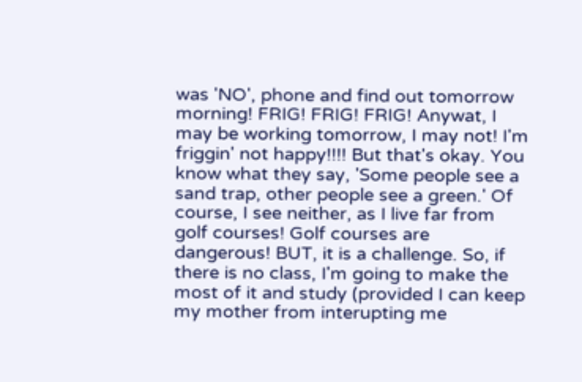was 'NO', phone and find out tomorrow morning! FRIG! FRIG! FRIG! Anywat, I may be working tomorrow, I may not! I'm friggin' not happy!!!! But that's okay. You know what they say, 'Some people see a sand trap, other people see a green.' Of course, I see neither, as I live far from golf courses! Golf courses are dangerous! BUT, it is a challenge. So, if there is no class, I'm going to make the most of it and study (provided I can keep my mother from interupting me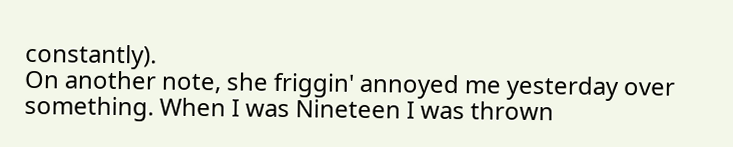constantly).
On another note, she friggin' annoyed me yesterday over something. When I was Nineteen I was thrown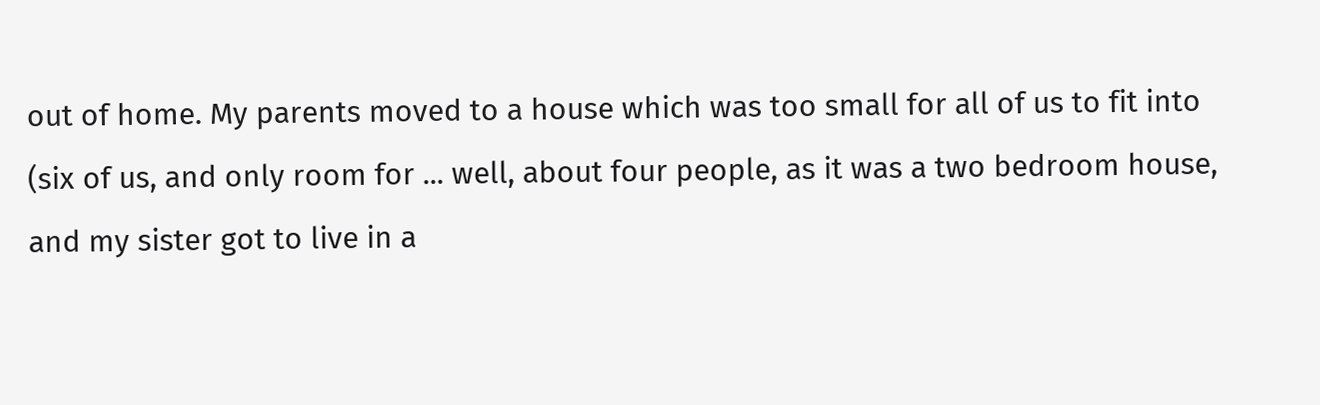out of home. My parents moved to a house which was too small for all of us to fit into (six of us, and only room for ... well, about four people, as it was a two bedroom house, and my sister got to live in a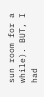sun room for a while). BUT, I had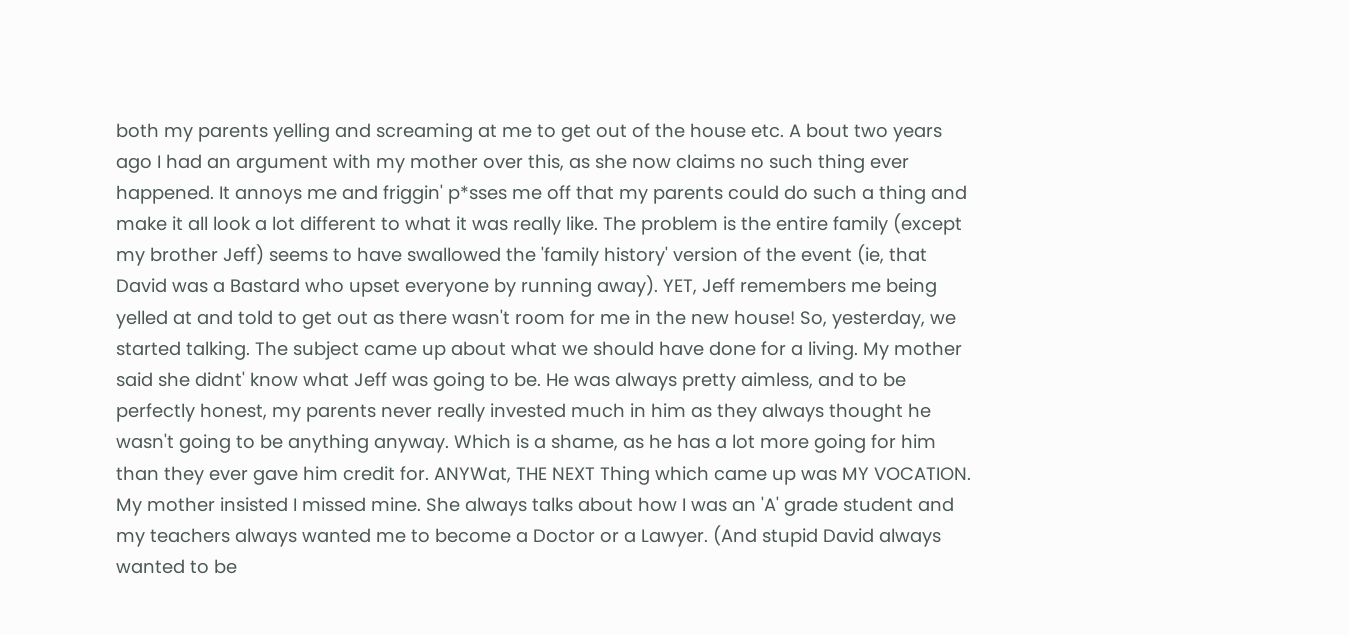both my parents yelling and screaming at me to get out of the house etc. A bout two years ago I had an argument with my mother over this, as she now claims no such thing ever happened. It annoys me and friggin' p*sses me off that my parents could do such a thing and make it all look a lot different to what it was really like. The problem is the entire family (except my brother Jeff) seems to have swallowed the 'family history' version of the event (ie, that David was a Bastard who upset everyone by running away). YET, Jeff remembers me being yelled at and told to get out as there wasn't room for me in the new house! So, yesterday, we started talking. The subject came up about what we should have done for a living. My mother said she didnt' know what Jeff was going to be. He was always pretty aimless, and to be perfectly honest, my parents never really invested much in him as they always thought he wasn't going to be anything anyway. Which is a shame, as he has a lot more going for him than they ever gave him credit for. ANYWat, THE NEXT Thing which came up was MY VOCATION. My mother insisted I missed mine. She always talks about how I was an 'A' grade student and my teachers always wanted me to become a Doctor or a Lawyer. (And stupid David always wanted to be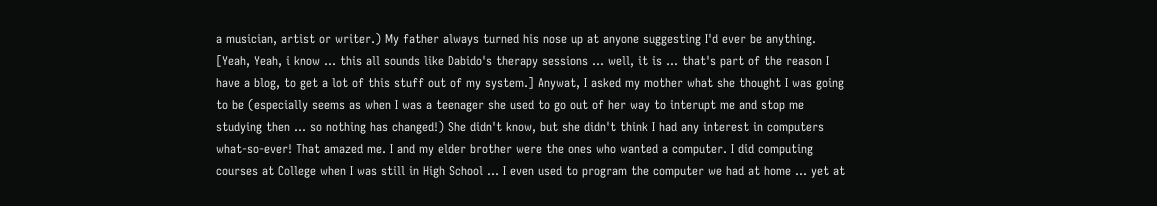a musician, artist or writer.) My father always turned his nose up at anyone suggesting I'd ever be anything. [Yeah, Yeah, i know ... this all sounds like Dabido's therapy sessions ... well, it is ... that's part of the reason I have a blog, to get a lot of this stuff out of my system.] Anywat, I asked my mother what she thought I was going to be (especially seems as when I was a teenager she used to go out of her way to interupt me and stop me studying then ... so nothing has changed!) She didn't know, but she didn't think I had any interest in computers what-so-ever! That amazed me. I and my elder brother were the ones who wanted a computer. I did computing courses at College when I was still in High School ... I even used to program the computer we had at home ... yet at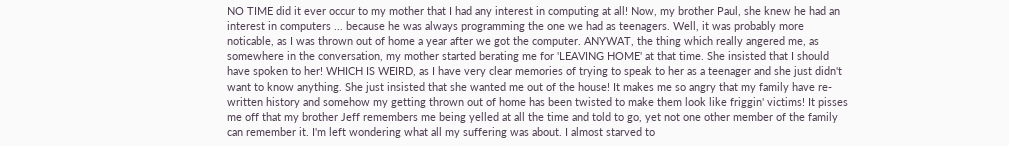NO TIME did it ever occur to my mother that I had any interest in computing at all! Now, my brother Paul, she knew he had an interest in computers ... because he was always programming the one we had as teenagers. Well, it was probably more noticable, as I was thrown out of home a year after we got the computer. ANYWAT, the thing which really angered me, as somewhere in the conversation, my mother started berating me for 'LEAVING HOME' at that time. She insisted that I should have spoken to her! WHICH IS WEIRD, as I have very clear memories of trying to speak to her as a teenager and she just didn't want to know anything. She just insisted that she wanted me out of the house! It makes me so angry that my family have re-written history and somehow my getting thrown out of home has been twisted to make them look like friggin' victims! It pisses me off that my brother Jeff remembers me being yelled at all the time and told to go, yet not one other member of the family can remember it. I'm left wondering what all my suffering was about. I almost starved to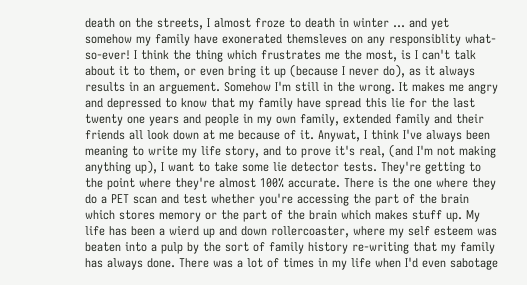death on the streets, I almost froze to death in winter ... and yet somehow my family have exonerated themsleves on any responsiblity what-so-ever! I think the thing which frustrates me the most, is I can't talk about it to them, or even bring it up (because I never do), as it always results in an arguement. Somehow I'm still in the wrong. It makes me angry and depressed to know that my family have spread this lie for the last twenty one years and people in my own family, extended family and their friends all look down at me because of it. Anywat, I think I've always been meaning to write my life story, and to prove it's real, (and I'm not making anything up), I want to take some lie detector tests. They're getting to the point where they're almost 100% accurate. There is the one where they do a PET scan and test whether you're accessing the part of the brain which stores memory or the part of the brain which makes stuff up. My life has been a wierd up and down rollercoaster, where my self esteem was beaten into a pulp by the sort of family history re-writing that my family has always done. There was a lot of times in my life when I'd even sabotage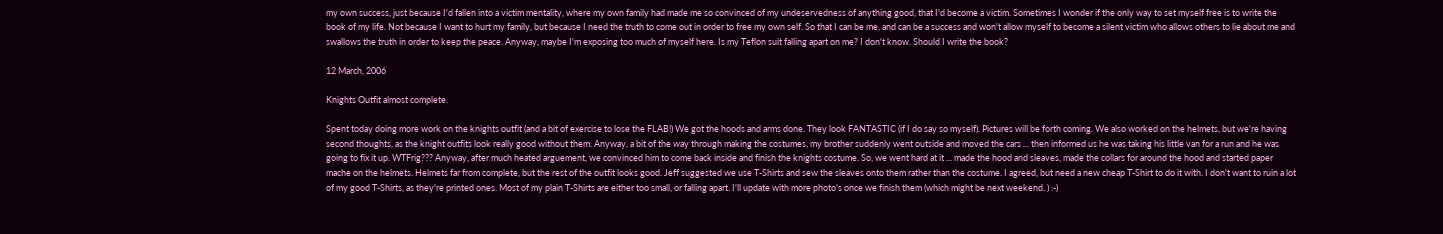my own success, just because I'd fallen into a victim mentality, where my own family had made me so convinced of my undeservedness of anything good, that I'd become a victim. Sometimes I wonder if the only way to set myself free is to write the book of my life. Not because I want to hurt my family, but because I need the truth to come out in order to free my own self. So that I can be me, and can be a success and won't allow myself to become a silent victim who allows others to lie about me and swallows the truth in order to keep the peace. Anyway, maybe I'm exposing too much of myself here. Is my Teflon suit falling apart on me? I don't know. Should I write the book?

12 March, 2006

Knights Outfit almost complete.

Spent today doing more work on the knights outfit (and a bit of exercise to lose the FLAB!) We got the hoods and arms done. They look FANTASTIC (if I do say so myself). Pictures will be forth coming. We also worked on the helmets, but we're having second thoughts, as the knight outfits look really good without them. Anyway, a bit of the way through making the costumes, my brother suddenly went outside and moved the cars ... then informed us he was taking his little van for a run and he was going to fix it up. WTFrig??? Anyway, after much heated arguement, we convinced him to come back inside and finish the knights costume. So, we went hard at it ... made the hood and sleaves, made the collars for around the hood and started paper mache on the helmets. Helmets far from complete, but the rest of the outfit looks good. Jeff suggested we use T-Shirts and sew the sleaves onto them rather than the costume. I agreed, but need a new cheap T-Shirt to do it with. I don't want to ruin a lot of my good T-Shirts, as they're printed ones. Most of my plain T-Shirts are either too small, or falling apart. I'll update with more photo's once we finish them (which might be next weekend. ) :-)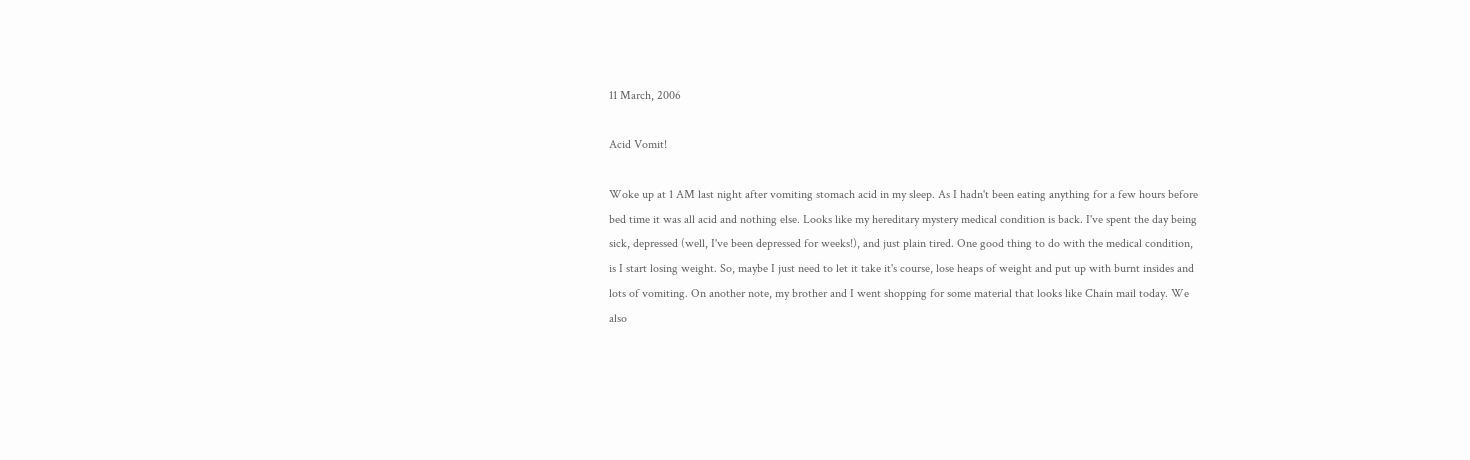11 March, 2006

Acid Vomit!

Woke up at 1 AM last night after vomiting stomach acid in my sleep. As I hadn't been eating anything for a few hours before bed time it was all acid and nothing else. Looks like my hereditary mystery medical condition is back. I've spent the day being sick, depressed (well, I've been depressed for weeks!), and just plain tired. One good thing to do with the medical condition, is I start losing weight. So, maybe I just need to let it take it's course, lose heaps of weight and put up with burnt insides and lots of vomiting. On another note, my brother and I went shopping for some material that looks like Chain mail today. We also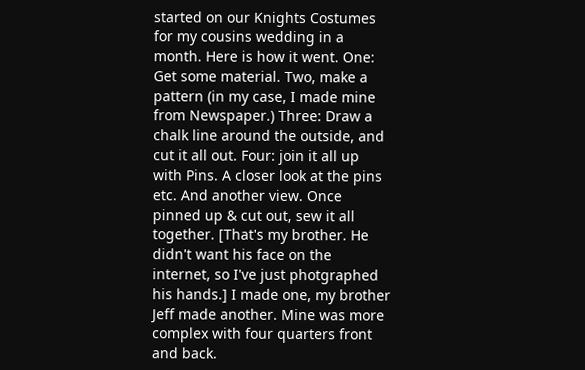started on our Knights Costumes for my cousins wedding in a month. Here is how it went. One: Get some material. Two, make a pattern (in my case, I made mine from Newspaper.) Three: Draw a chalk line around the outside, and cut it all out. Four: join it all up with Pins. A closer look at the pins etc. And another view. Once pinned up & cut out, sew it all together. [That's my brother. He didn't want his face on the internet, so I've just photgraphed his hands.] I made one, my brother Jeff made another. Mine was more complex with four quarters front and back.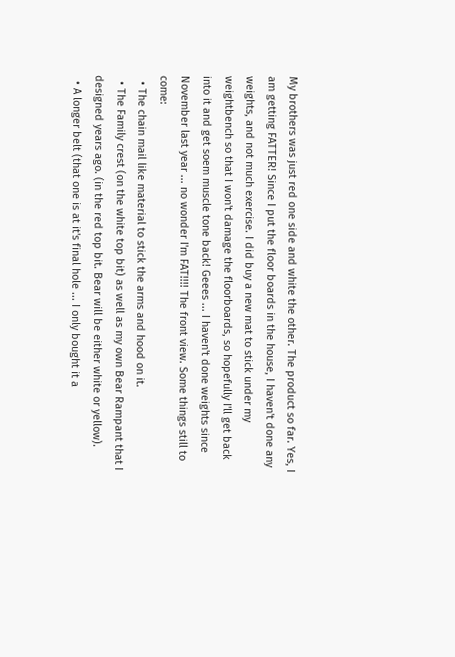My brothers was just red one side and white the other. The product so far. Yes, I am getting FATTER! Since I put the floor boards in the house, I haven't done any weights, and not much exercise. I did buy a new mat to stick under my weightbench so that I won't damage the floorboards, so hopefully I'll get back into it and get soem muscle tone back! Geees ... I haven't done weights since November last year ... no wonder I'm FAT!!!! The front view. Some things still to come:
  • The chain mail like material to stick the arms and hood on it.
  • The Family crest (on the white top bit) as well as my own Bear Rampant that I designed years ago. (in the red top bit. Bear will be either white or yellow).
  • A longer belt (that one is at it's final hole ... I only bought it a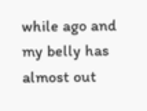while ago and my belly has almost out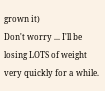grown it)
Don't worry ... I'll be losing LOTS of weight very quickly for a while.